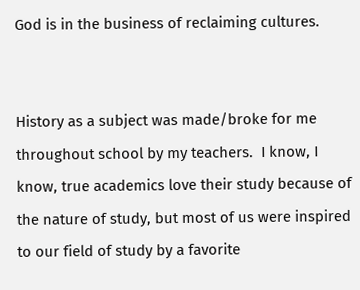God is in the business of reclaiming cultures.


History as a subject was made/broke for me throughout school by my teachers.  I know, I know, true academics love their study because of the nature of study, but most of us were inspired to our field of study by a favorite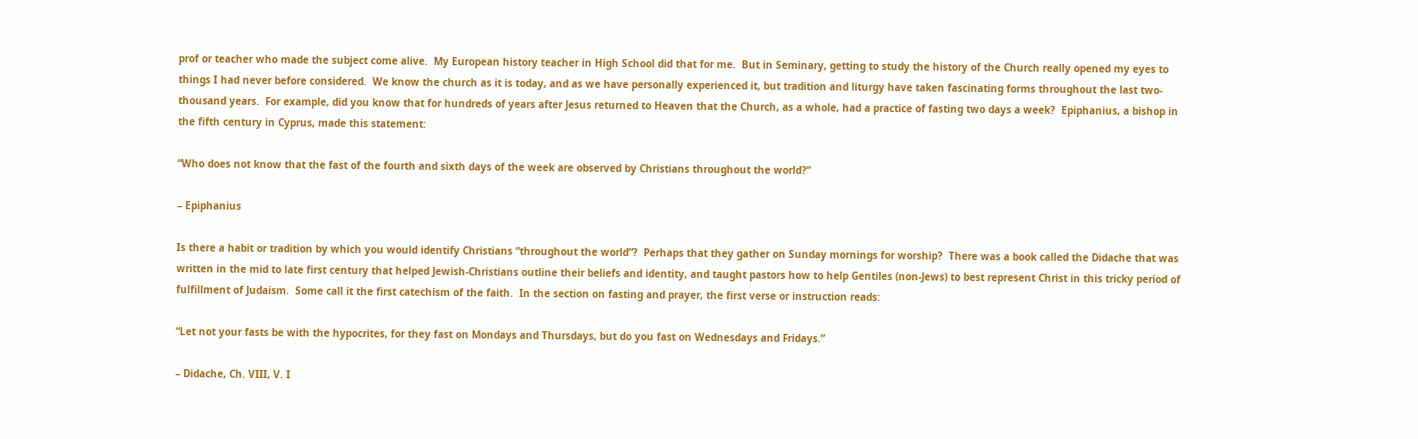prof or teacher who made the subject come alive.  My European history teacher in High School did that for me.  But in Seminary, getting to study the history of the Church really opened my eyes to things I had never before considered.  We know the church as it is today, and as we have personally experienced it, but tradition and liturgy have taken fascinating forms throughout the last two-thousand years.  For example, did you know that for hundreds of years after Jesus returned to Heaven that the Church, as a whole, had a practice of fasting two days a week?  Epiphanius, a bishop in the fifth century in Cyprus, made this statement:

“Who does not know that the fast of the fourth and sixth days of the week are observed by Christians throughout the world?”

– Epiphanius

Is there a habit or tradition by which you would identify Christians “throughout the world”?  Perhaps that they gather on Sunday mornings for worship?  There was a book called the Didache that was written in the mid to late first century that helped Jewish-Christians outline their beliefs and identity, and taught pastors how to help Gentiles (non-Jews) to best represent Christ in this tricky period of fulfillment of Judaism.  Some call it the first catechism of the faith.  In the section on fasting and prayer, the first verse or instruction reads:

“Let not your fasts be with the hypocrites, for they fast on Mondays and Thursdays, but do you fast on Wednesdays and Fridays.”

– Didache, Ch. VIII, V. I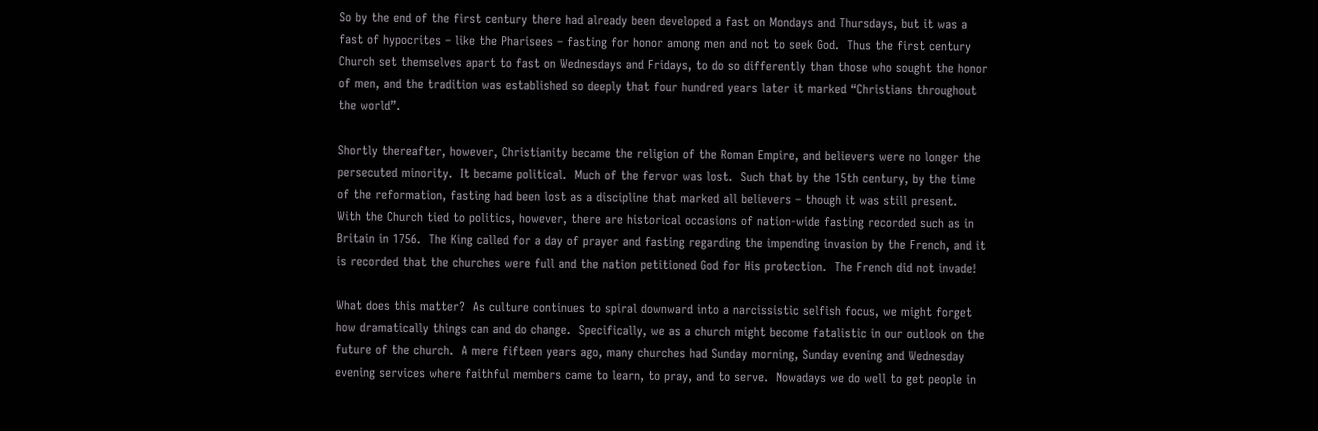So by the end of the first century there had already been developed a fast on Mondays and Thursdays, but it was a fast of hypocrites – like the Pharisees – fasting for honor among men and not to seek God.  Thus the first century Church set themselves apart to fast on Wednesdays and Fridays, to do so differently than those who sought the honor of men, and the tradition was established so deeply that four hundred years later it marked “Christians throughout the world”.

Shortly thereafter, however, Christianity became the religion of the Roman Empire, and believers were no longer the persecuted minority.  It became political.  Much of the fervor was lost.  Such that by the 15th century, by the time of the reformation, fasting had been lost as a discipline that marked all believers – though it was still present.  With the Church tied to politics, however, there are historical occasions of nation-wide fasting recorded such as in Britain in 1756.  The King called for a day of prayer and fasting regarding the impending invasion by the French, and it is recorded that the churches were full and the nation petitioned God for His protection.  The French did not invade!

What does this matter?  As culture continues to spiral downward into a narcissistic selfish focus, we might forget how dramatically things can and do change.  Specifically, we as a church might become fatalistic in our outlook on the future of the church.  A mere fifteen years ago, many churches had Sunday morning, Sunday evening and Wednesday evening services where faithful members came to learn, to pray, and to serve.  Nowadays we do well to get people in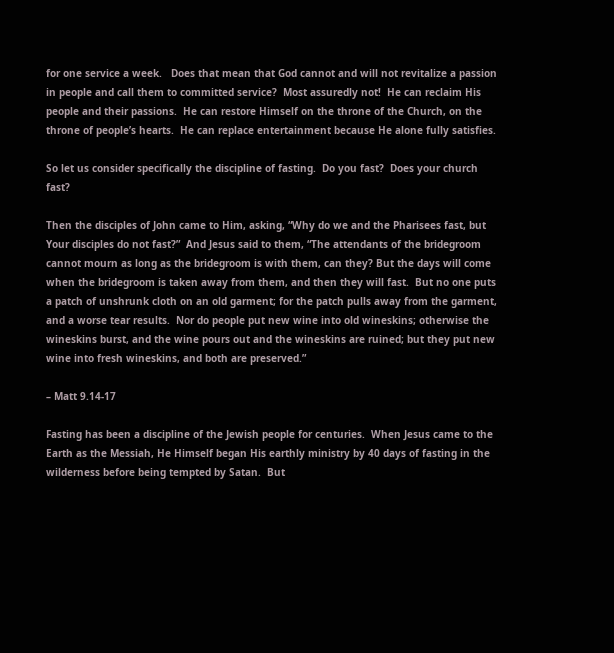for one service a week.   Does that mean that God cannot and will not revitalize a passion in people and call them to committed service?  Most assuredly not!  He can reclaim His people and their passions.  He can restore Himself on the throne of the Church, on the throne of people’s hearts.  He can replace entertainment because He alone fully satisfies.

So let us consider specifically the discipline of fasting.  Do you fast?  Does your church fast?

Then the disciples of John came to Him, asking, “Why do we and the Pharisees fast, but Your disciples do not fast?”  And Jesus said to them, “The attendants of the bridegroom cannot mourn as long as the bridegroom is with them, can they? But the days will come when the bridegroom is taken away from them, and then they will fast.  But no one puts a patch of unshrunk cloth on an old garment; for the patch pulls away from the garment, and a worse tear results.  Nor do people put new wine into old wineskins; otherwise the wineskins burst, and the wine pours out and the wineskins are ruined; but they put new wine into fresh wineskins, and both are preserved.”

– Matt 9.14-17

Fasting has been a discipline of the Jewish people for centuries.  When Jesus came to the Earth as the Messiah, He Himself began His earthly ministry by 40 days of fasting in the wilderness before being tempted by Satan.  But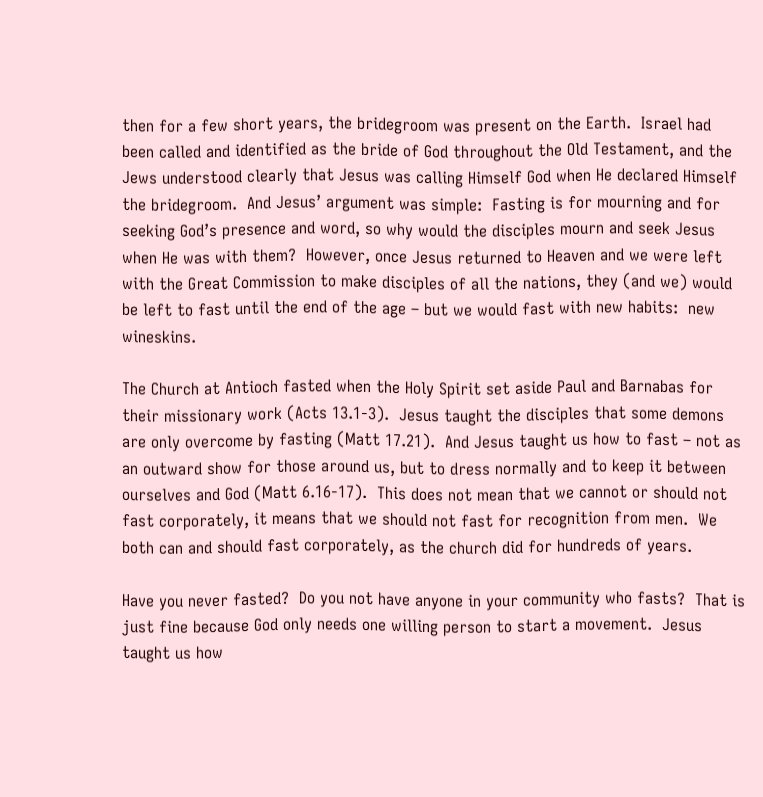then for a few short years, the bridegroom was present on the Earth.  Israel had been called and identified as the bride of God throughout the Old Testament, and the Jews understood clearly that Jesus was calling Himself God when He declared Himself the bridegroom.  And Jesus’ argument was simple:  Fasting is for mourning and for seeking God’s presence and word, so why would the disciples mourn and seek Jesus when He was with them?  However, once Jesus returned to Heaven and we were left with the Great Commission to make disciples of all the nations, they (and we) would be left to fast until the end of the age – but we would fast with new habits:  new wineskins.

The Church at Antioch fasted when the Holy Spirit set aside Paul and Barnabas for their missionary work (Acts 13.1-3).  Jesus taught the disciples that some demons are only overcome by fasting (Matt 17.21).  And Jesus taught us how to fast – not as an outward show for those around us, but to dress normally and to keep it between ourselves and God (Matt 6.16-17).  This does not mean that we cannot or should not fast corporately, it means that we should not fast for recognition from men.  We both can and should fast corporately, as the church did for hundreds of years.

Have you never fasted?  Do you not have anyone in your community who fasts?  That is just fine because God only needs one willing person to start a movement.  Jesus taught us how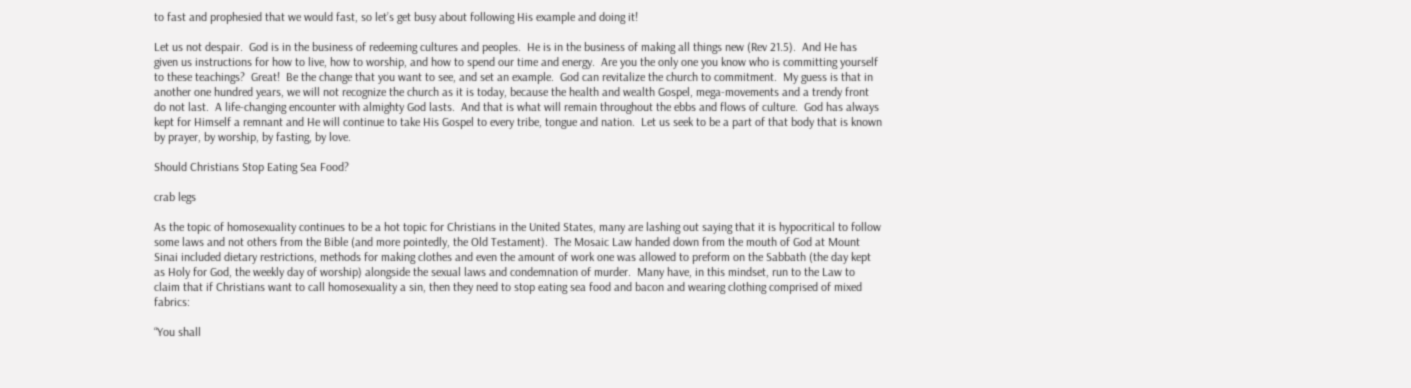to fast and prophesied that we would fast, so let’s get busy about following His example and doing it!

Let us not despair.  God is in the business of redeeming cultures and peoples.  He is in the business of making all things new (Rev 21.5).  And He has given us instructions for how to live, how to worship, and how to spend our time and energy.  Are you the only one you know who is committing yourself to these teachings?  Great!  Be the change that you want to see, and set an example.  God can revitalize the church to commitment.  My guess is that in another one hundred years, we will not recognize the church as it is today, because the health and wealth Gospel, mega-movements and a trendy front do not last.  A life-changing encounter with almighty God lasts.  And that is what will remain throughout the ebbs and flows of culture.  God has always kept for Himself a remnant and He will continue to take His Gospel to every tribe, tongue and nation.  Let us seek to be a part of that body that is known by prayer, by worship, by fasting, by love.

Should Christians Stop Eating Sea Food?

crab legs

As the topic of homosexuality continues to be a hot topic for Christians in the United States, many are lashing out saying that it is hypocritical to follow some laws and not others from the Bible (and more pointedly, the Old Testament).  The Mosaic Law handed down from the mouth of God at Mount Sinai included dietary restrictions, methods for making clothes and even the amount of work one was allowed to preform on the Sabbath (the day kept as Holy for God, the weekly day of worship) alongside the sexual laws and condemnation of murder.  Many have, in this mindset, run to the Law to claim that if Christians want to call homosexuality a sin, then they need to stop eating sea food and bacon and wearing clothing comprised of mixed fabrics:

“You shall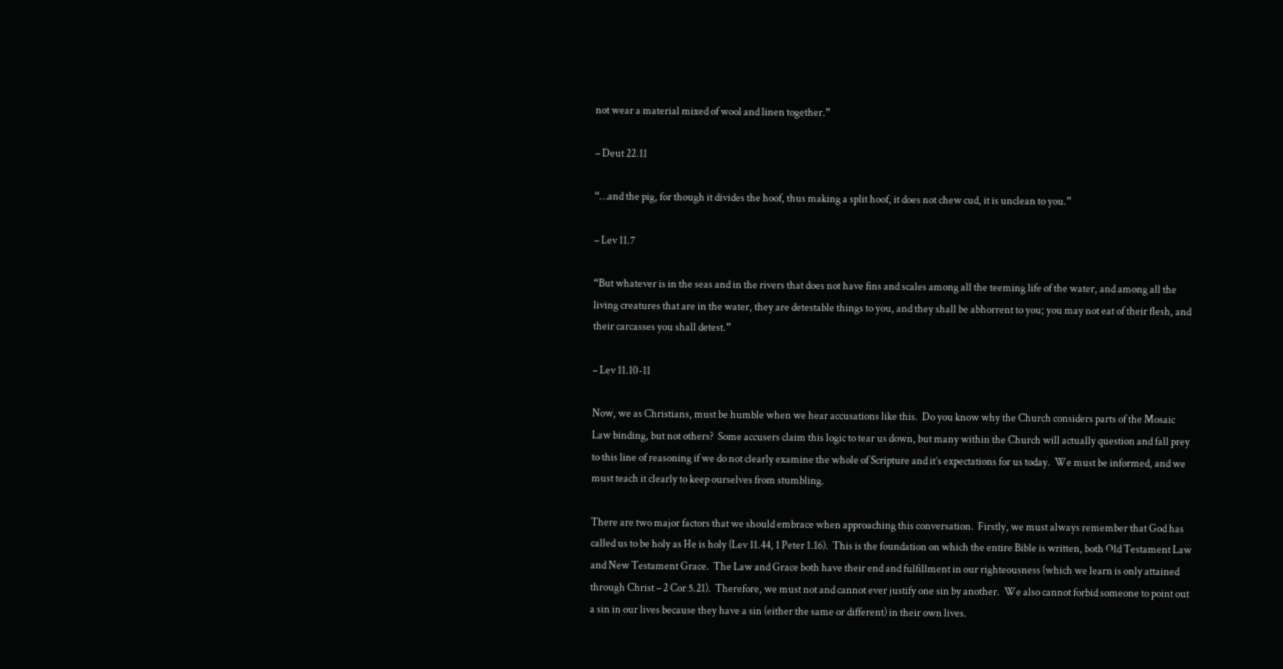not wear a material mixed of wool and linen together.”

– Deut 22.11

“…and the pig, for though it divides the hoof, thus making a split hoof, it does not chew cud, it is unclean to you.”

– Lev 11.7

“But whatever is in the seas and in the rivers that does not have fins and scales among all the teeming life of the water, and among all the living creatures that are in the water, they are detestable things to you, and they shall be abhorrent to you; you may not eat of their flesh, and their carcasses you shall detest.”

– Lev 11.10-11

Now, we as Christians, must be humble when we hear accusations like this.  Do you know why the Church considers parts of the Mosaic Law binding, but not others?  Some accusers claim this logic to tear us down, but many within the Church will actually question and fall prey to this line of reasoning if we do not clearly examine the whole of Scripture and it’s expectations for us today.  We must be informed, and we must teach it clearly to keep ourselves from stumbling.

There are two major factors that we should embrace when approaching this conversation.  Firstly, we must always remember that God has called us to be holy as He is holy (Lev 11.44, 1 Peter 1.16).  This is the foundation on which the entire Bible is written, both Old Testament Law and New Testament Grace.  The Law and Grace both have their end and fulfillment in our righteousness (which we learn is only attained through Christ – 2 Cor 5.21).  Therefore, we must not and cannot ever justify one sin by another.  We also cannot forbid someone to point out a sin in our lives because they have a sin (either the same or different) in their own lives.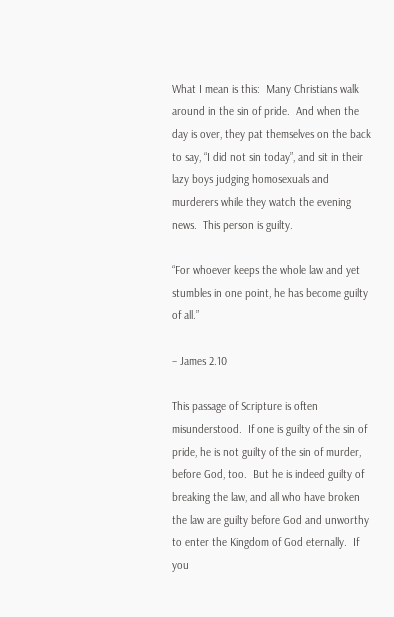What I mean is this:  Many Christians walk around in the sin of pride.  And when the day is over, they pat themselves on the back to say, “I did not sin today”, and sit in their lazy boys judging homosexuals and murderers while they watch the evening news.  This person is guilty.

“For whoever keeps the whole law and yet stumbles in one point, he has become guilty of all.”

– James 2.10

This passage of Scripture is often misunderstood.  If one is guilty of the sin of pride, he is not guilty of the sin of murder, before God, too.  But he is indeed guilty of breaking the law, and all who have broken the law are guilty before God and unworthy to enter the Kingdom of God eternally.  If you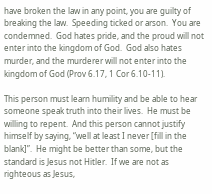have broken the law in any point, you are guilty of breaking the law.  Speeding ticked or arson.  You are condemned.  God hates pride, and the proud will not enter into the kingdom of God.  God also hates murder, and the murderer will not enter into the kingdom of God (Prov 6.17, 1 Cor 6.10-11).

This person must learn humility and be able to hear someone speak truth into their lives.  He must be willing to repent.  And this person cannot justify himself by saying, “well at least I never [fill in the blank]”.  He might be better than some, but the standard is Jesus not Hitler.  If we are not as righteous as Jesus,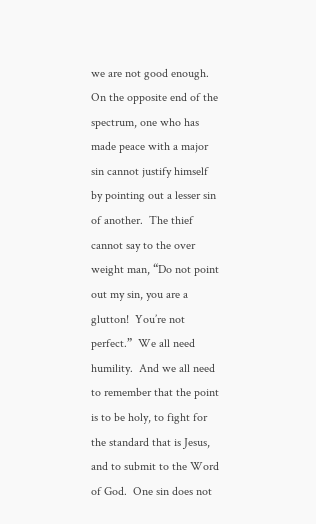we are not good enough.  On the opposite end of the spectrum, one who has made peace with a major sin cannot justify himself by pointing out a lesser sin of another.  The thief cannot say to the over weight man, “Do not point out my sin, you are a glutton!  You’re not perfect.”  We all need humility.  And we all need to remember that the point is to be holy, to fight for the standard that is Jesus, and to submit to the Word of God.  One sin does not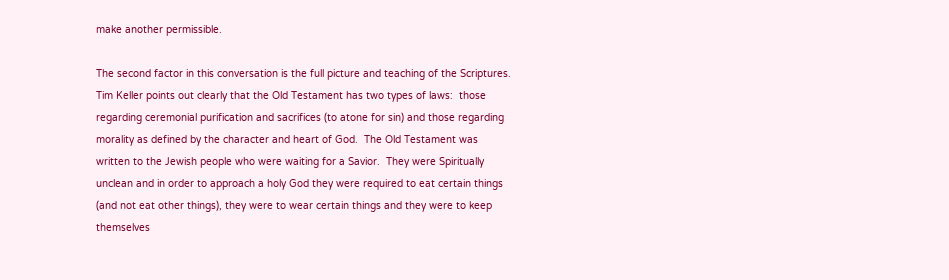make another permissible.

The second factor in this conversation is the full picture and teaching of the Scriptures.  Tim Keller points out clearly that the Old Testament has two types of laws:  those regarding ceremonial purification and sacrifices (to atone for sin) and those regarding morality as defined by the character and heart of God.  The Old Testament was written to the Jewish people who were waiting for a Savior.  They were Spiritually unclean and in order to approach a holy God they were required to eat certain things (and not eat other things), they were to wear certain things and they were to keep themselves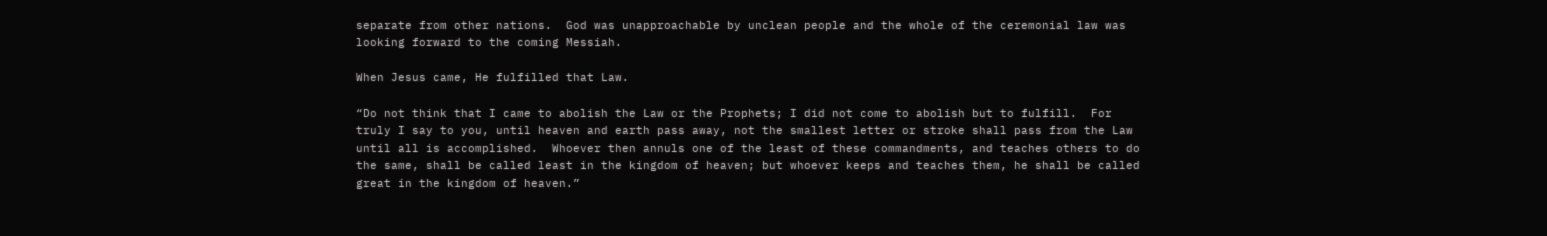separate from other nations.  God was unapproachable by unclean people and the whole of the ceremonial law was looking forward to the coming Messiah.

When Jesus came, He fulfilled that Law.

“Do not think that I came to abolish the Law or the Prophets; I did not come to abolish but to fulfill.  For truly I say to you, until heaven and earth pass away, not the smallest letter or stroke shall pass from the Law until all is accomplished.  Whoever then annuls one of the least of these commandments, and teaches others to do the same, shall be called least in the kingdom of heaven; but whoever keeps and teaches them, he shall be called great in the kingdom of heaven.”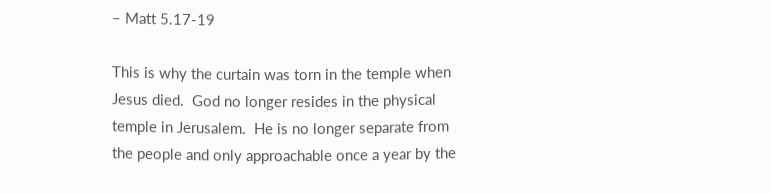– Matt 5.17-19

This is why the curtain was torn in the temple when Jesus died.  God no longer resides in the physical temple in Jerusalem.  He is no longer separate from the people and only approachable once a year by the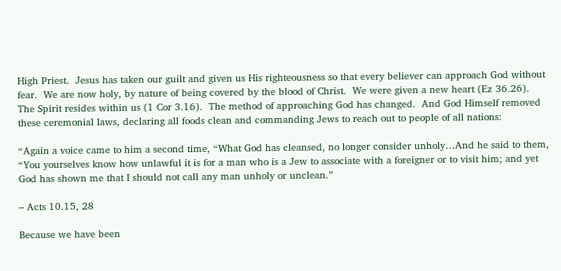High Priest.  Jesus has taken our guilt and given us His righteousness so that every believer can approach God without fear.  We are now holy, by nature of being covered by the blood of Christ.  We were given a new heart (Ez 36.26).  The Spirit resides within us (1 Cor 3.16).  The method of approaching God has changed.  And God Himself removed these ceremonial laws, declaring all foods clean and commanding Jews to reach out to people of all nations:

“Again a voice came to him a second time, “What God has cleansed, no longer consider unholy…And he said to them, “You yourselves know how unlawful it is for a man who is a Jew to associate with a foreigner or to visit him; and yet God has shown me that I should not call any man unholy or unclean.”

– Acts 10.15, 28

Because we have been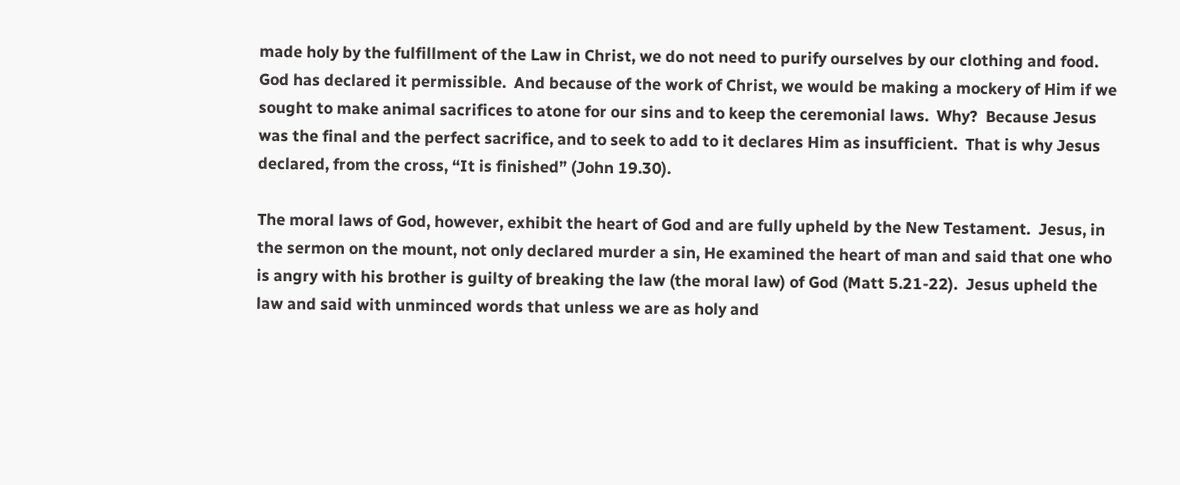made holy by the fulfillment of the Law in Christ, we do not need to purify ourselves by our clothing and food.  God has declared it permissible.  And because of the work of Christ, we would be making a mockery of Him if we sought to make animal sacrifices to atone for our sins and to keep the ceremonial laws.  Why?  Because Jesus was the final and the perfect sacrifice, and to seek to add to it declares Him as insufficient.  That is why Jesus declared, from the cross, “It is finished” (John 19.30).

The moral laws of God, however, exhibit the heart of God and are fully upheld by the New Testament.  Jesus, in the sermon on the mount, not only declared murder a sin, He examined the heart of man and said that one who is angry with his brother is guilty of breaking the law (the moral law) of God (Matt 5.21-22).  Jesus upheld the law and said with unminced words that unless we are as holy and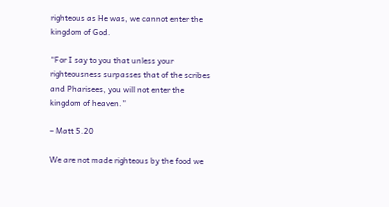righteous as He was, we cannot enter the kingdom of God.

“For I say to you that unless your righteousness surpasses that of the scribes and Pharisees, you will not enter the kingdom of heaven.”

– Matt 5.20

We are not made righteous by the food we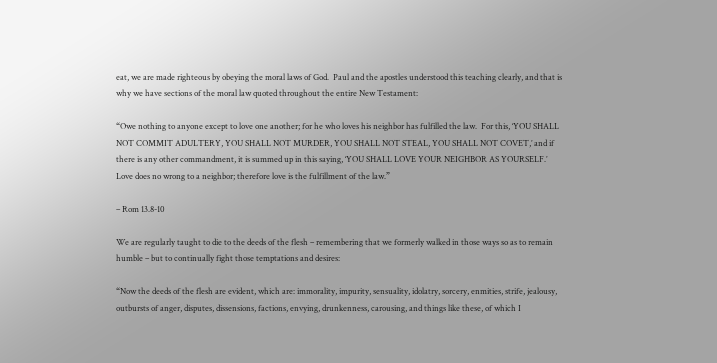eat, we are made righteous by obeying the moral laws of God.  Paul and the apostles understood this teaching clearly, and that is why we have sections of the moral law quoted throughout the entire New Testament:

“Owe nothing to anyone except to love one another; for he who loves his neighbor has fulfilled the law.  For this, ‘YOU SHALL NOT COMMIT ADULTERY, YOU SHALL NOT MURDER, YOU SHALL NOT STEAL, YOU SHALL NOT COVET,’ and if there is any other commandment, it is summed up in this saying, ‘YOU SHALL LOVE YOUR NEIGHBOR AS YOURSELF.’  Love does no wrong to a neighbor; therefore love is the fulfillment of the law.”

– Rom 13.8-10

We are regularly taught to die to the deeds of the flesh – remembering that we formerly walked in those ways so as to remain humble – but to continually fight those temptations and desires:

“Now the deeds of the flesh are evident, which are: immorality, impurity, sensuality, idolatry, sorcery, enmities, strife, jealousy, outbursts of anger, disputes, dissensions, factions, envying, drunkenness, carousing, and things like these, of which I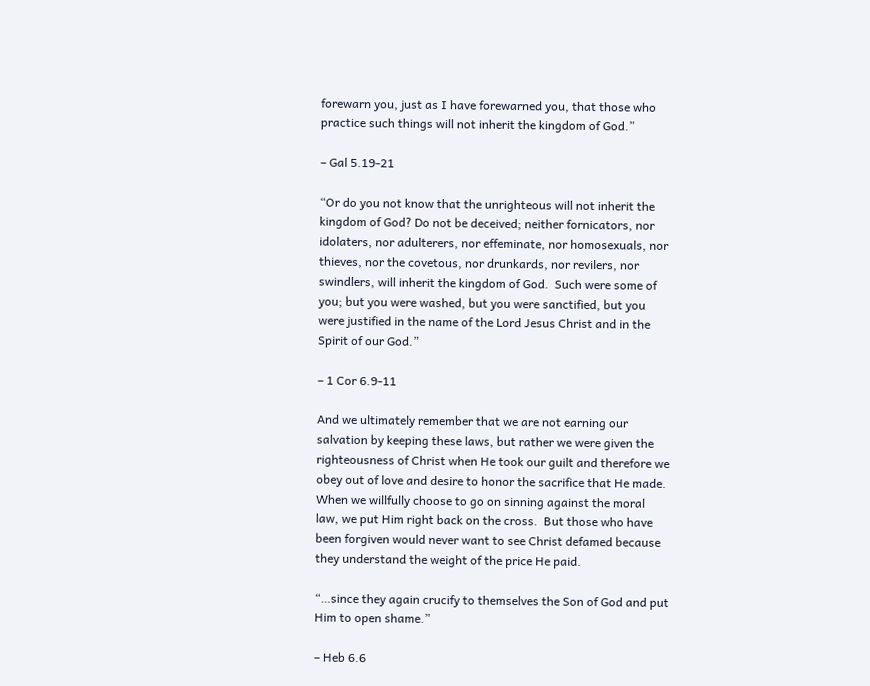forewarn you, just as I have forewarned you, that those who practice such things will not inherit the kingdom of God.”

– Gal 5.19-21

“Or do you not know that the unrighteous will not inherit the kingdom of God? Do not be deceived; neither fornicators, nor idolaters, nor adulterers, nor effeminate, nor homosexuals, nor thieves, nor the covetous, nor drunkards, nor revilers, nor swindlers, will inherit the kingdom of God.  Such were some of you; but you were washed, but you were sanctified, but you were justified in the name of the Lord Jesus Christ and in the Spirit of our God.”

– 1 Cor 6.9-11

And we ultimately remember that we are not earning our salvation by keeping these laws, but rather we were given the righteousness of Christ when He took our guilt and therefore we obey out of love and desire to honor the sacrifice that He made.  When we willfully choose to go on sinning against the moral law, we put Him right back on the cross.  But those who have been forgiven would never want to see Christ defamed because they understand the weight of the price He paid.

“…since they again crucify to themselves the Son of God and put Him to open shame.”

– Heb 6.6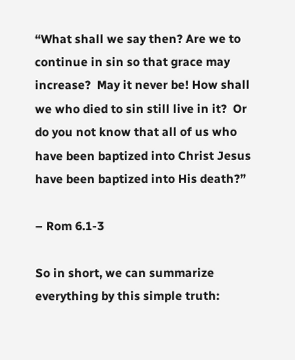“What shall we say then? Are we to continue in sin so that grace may increase?  May it never be! How shall we who died to sin still live in it?  Or do you not know that all of us who have been baptized into Christ Jesus have been baptized into His death?”

– Rom 6.1-3

So in short, we can summarize everything by this simple truth: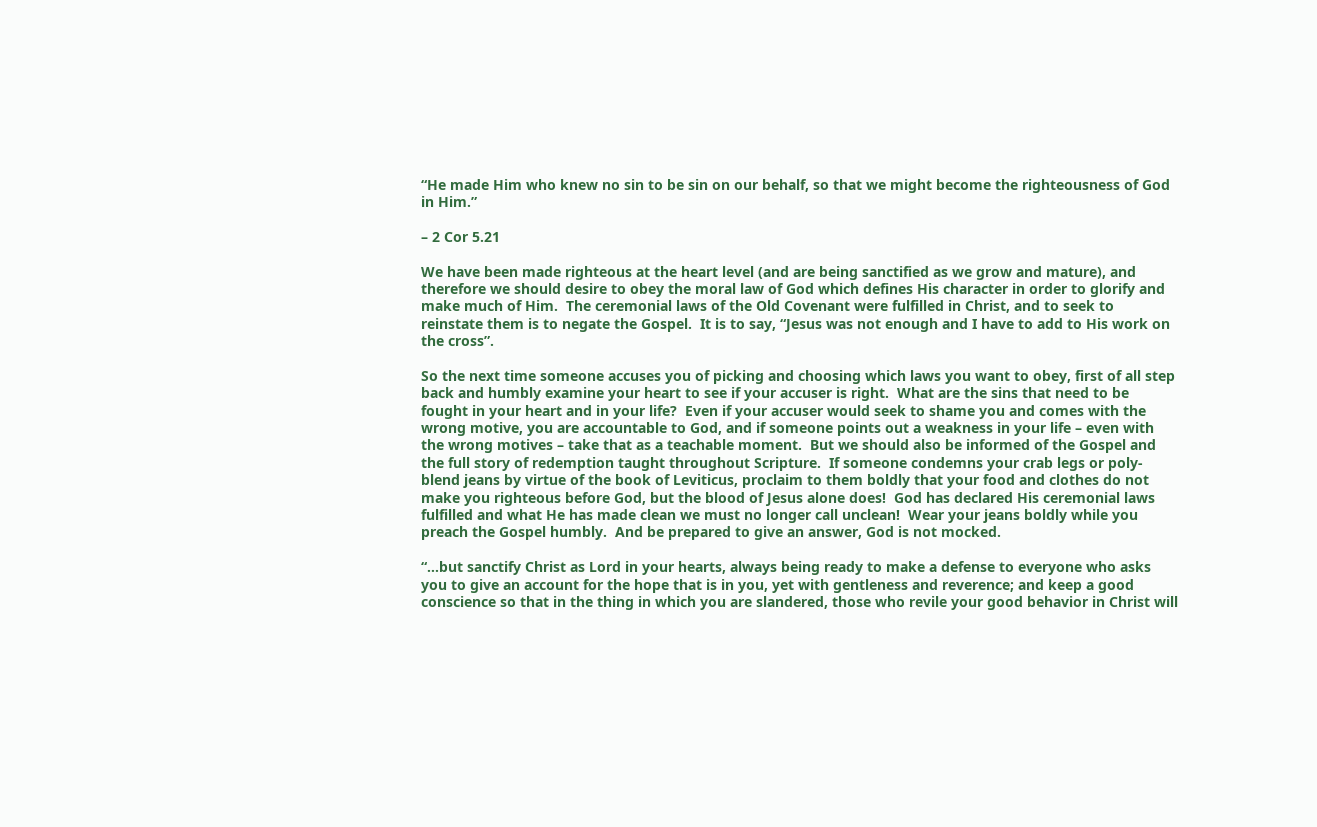“He made Him who knew no sin to be sin on our behalf, so that we might become the righteousness of God in Him.”

– 2 Cor 5.21

We have been made righteous at the heart level (and are being sanctified as we grow and mature), and therefore we should desire to obey the moral law of God which defines His character in order to glorify and make much of Him.  The ceremonial laws of the Old Covenant were fulfilled in Christ, and to seek to reinstate them is to negate the Gospel.  It is to say, “Jesus was not enough and I have to add to His work on the cross”.

So the next time someone accuses you of picking and choosing which laws you want to obey, first of all step back and humbly examine your heart to see if your accuser is right.  What are the sins that need to be fought in your heart and in your life?  Even if your accuser would seek to shame you and comes with the wrong motive, you are accountable to God, and if someone points out a weakness in your life – even with the wrong motives – take that as a teachable moment.  But we should also be informed of the Gospel and the full story of redemption taught throughout Scripture.  If someone condemns your crab legs or poly-blend jeans by virtue of the book of Leviticus, proclaim to them boldly that your food and clothes do not make you righteous before God, but the blood of Jesus alone does!  God has declared His ceremonial laws fulfilled and what He has made clean we must no longer call unclean!  Wear your jeans boldly while you preach the Gospel humbly.  And be prepared to give an answer, God is not mocked.

“…but sanctify Christ as Lord in your hearts, always being ready to make a defense to everyone who asks you to give an account for the hope that is in you, yet with gentleness and reverence; and keep a good conscience so that in the thing in which you are slandered, those who revile your good behavior in Christ will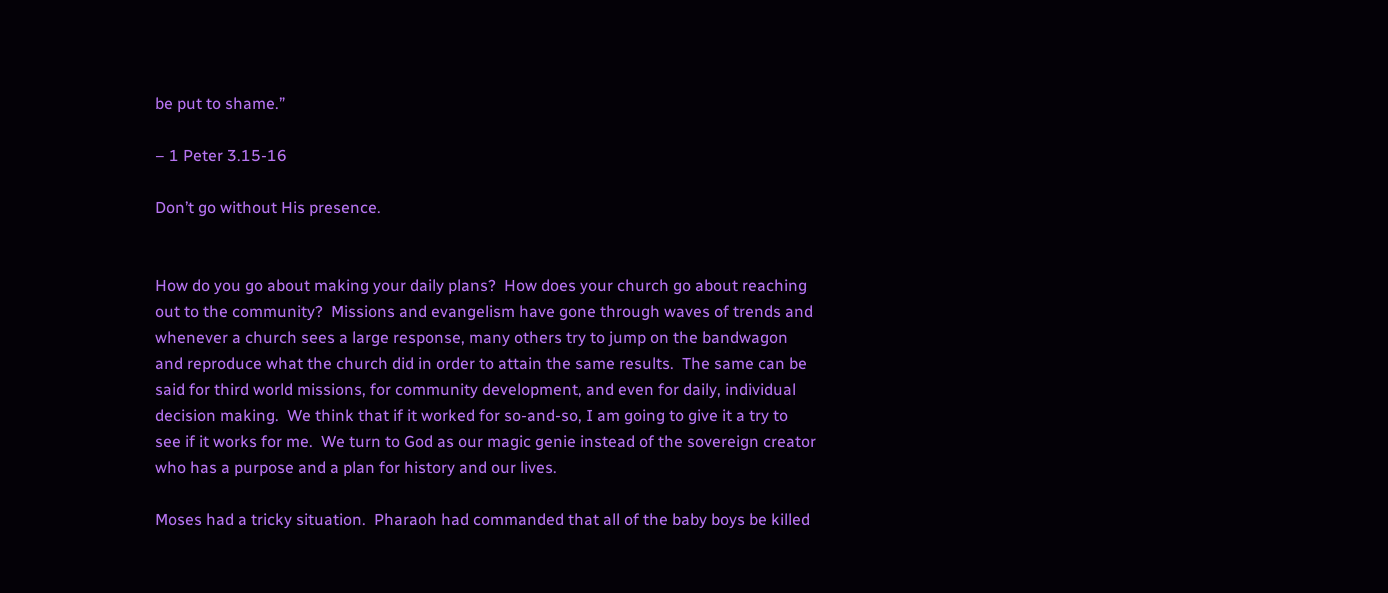be put to shame.”

– 1 Peter 3.15-16

Don’t go without His presence.


How do you go about making your daily plans?  How does your church go about reaching out to the community?  Missions and evangelism have gone through waves of trends and whenever a church sees a large response, many others try to jump on the bandwagon and reproduce what the church did in order to attain the same results.  The same can be said for third world missions, for community development, and even for daily, individual decision making.  We think that if it worked for so-and-so, I am going to give it a try to see if it works for me.  We turn to God as our magic genie instead of the sovereign creator who has a purpose and a plan for history and our lives.

Moses had a tricky situation.  Pharaoh had commanded that all of the baby boys be killed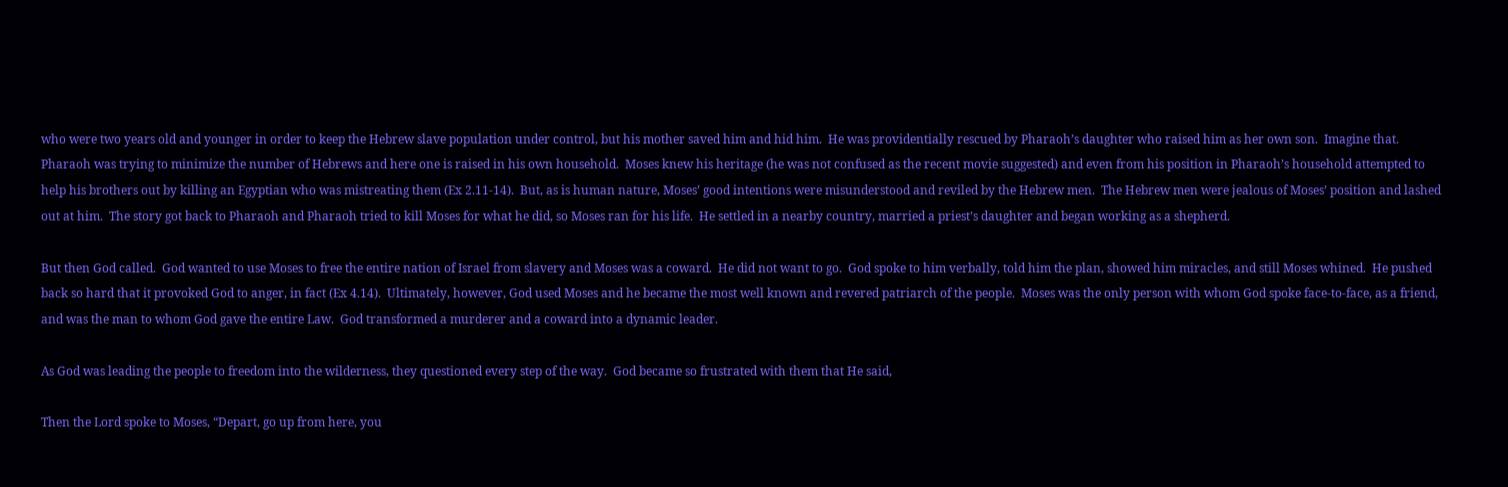who were two years old and younger in order to keep the Hebrew slave population under control, but his mother saved him and hid him.  He was providentially rescued by Pharaoh’s daughter who raised him as her own son.  Imagine that.  Pharaoh was trying to minimize the number of Hebrews and here one is raised in his own household.  Moses knew his heritage (he was not confused as the recent movie suggested) and even from his position in Pharaoh’s household attempted to help his brothers out by killing an Egyptian who was mistreating them (Ex 2.11-14).  But, as is human nature, Moses’ good intentions were misunderstood and reviled by the Hebrew men.  The Hebrew men were jealous of Moses’ position and lashed out at him.  The story got back to Pharaoh and Pharaoh tried to kill Moses for what he did, so Moses ran for his life.  He settled in a nearby country, married a priest’s daughter and began working as a shepherd.

But then God called.  God wanted to use Moses to free the entire nation of Israel from slavery and Moses was a coward.  He did not want to go.  God spoke to him verbally, told him the plan, showed him miracles, and still Moses whined.  He pushed back so hard that it provoked God to anger, in fact (Ex 4.14).  Ultimately, however, God used Moses and he became the most well known and revered patriarch of the people.  Moses was the only person with whom God spoke face-to-face, as a friend, and was the man to whom God gave the entire Law.  God transformed a murderer and a coward into a dynamic leader.

As God was leading the people to freedom into the wilderness, they questioned every step of the way.  God became so frustrated with them that He said,

Then the Lord spoke to Moses, “Depart, go up from here, you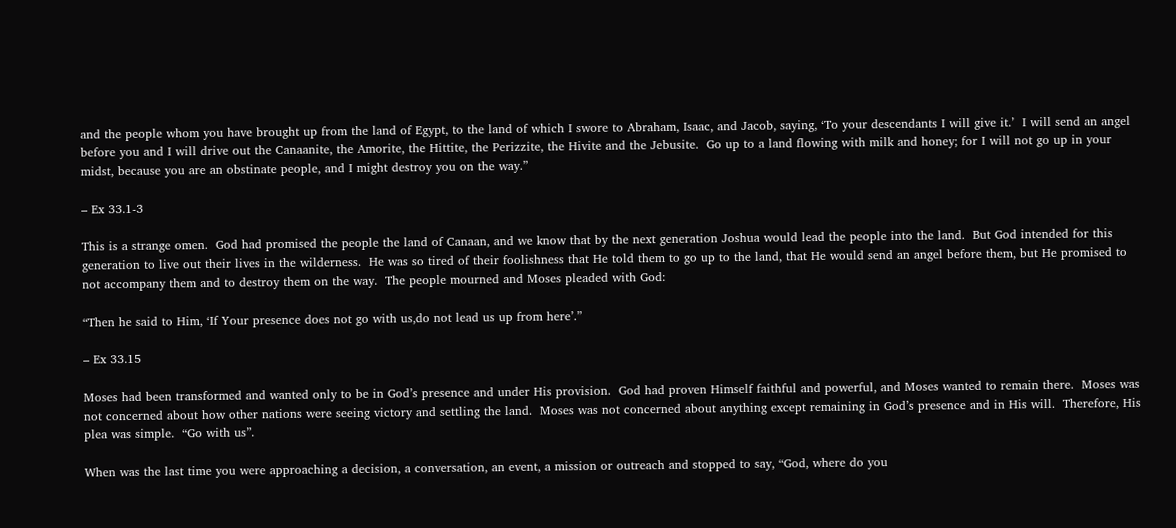and the people whom you have brought up from the land of Egypt, to the land of which I swore to Abraham, Isaac, and Jacob, saying, ‘To your descendants I will give it.’  I will send an angel before you and I will drive out the Canaanite, the Amorite, the Hittite, the Perizzite, the Hivite and the Jebusite.  Go up to a land flowing with milk and honey; for I will not go up in your midst, because you are an obstinate people, and I might destroy you on the way.”

– Ex 33.1-3

This is a strange omen.  God had promised the people the land of Canaan, and we know that by the next generation Joshua would lead the people into the land.  But God intended for this generation to live out their lives in the wilderness.  He was so tired of their foolishness that He told them to go up to the land, that He would send an angel before them, but He promised to not accompany them and to destroy them on the way.  The people mourned and Moses pleaded with God:

“Then he said to Him, ‘If Your presence does not go with us,do not lead us up from here’.”

– Ex 33.15

Moses had been transformed and wanted only to be in God’s presence and under His provision.  God had proven Himself faithful and powerful, and Moses wanted to remain there.  Moses was not concerned about how other nations were seeing victory and settling the land.  Moses was not concerned about anything except remaining in God’s presence and in His will.  Therefore, His plea was simple.  “Go with us”.

When was the last time you were approaching a decision, a conversation, an event, a mission or outreach and stopped to say, “God, where do you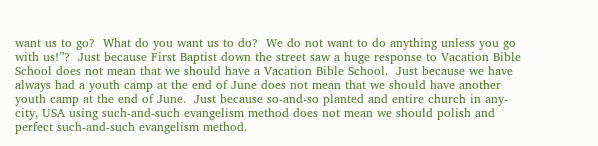want us to go?  What do you want us to do?  We do not want to do anything unless you go with us!”?  Just because First Baptist down the street saw a huge response to Vacation Bible School does not mean that we should have a Vacation Bible School.  Just because we have always had a youth camp at the end of June does not mean that we should have another youth camp at the end of June.  Just because so-and-so planted and entire church in any-city, USA using such-and-such evangelism method does not mean we should polish and perfect such-and-such evangelism method.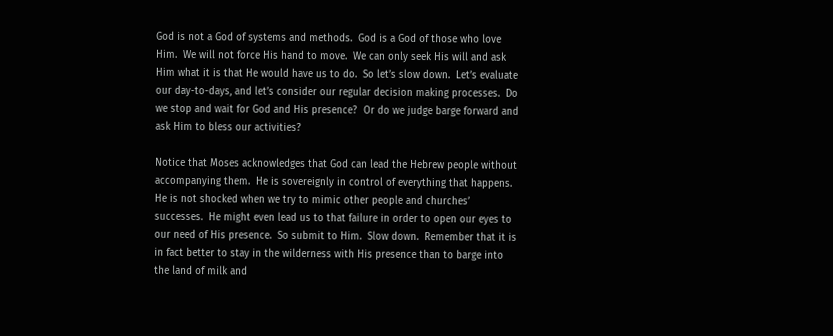God is not a God of systems and methods.  God is a God of those who love Him.  We will not force His hand to move.  We can only seek His will and ask Him what it is that He would have us to do.  So let’s slow down.  Let’s evaluate our day-to-days, and let’s consider our regular decision making processes.  Do we stop and wait for God and His presence?  Or do we judge barge forward and ask Him to bless our activities?

Notice that Moses acknowledges that God can lead the Hebrew people without accompanying them.  He is sovereignly in control of everything that happens.  He is not shocked when we try to mimic other people and churches’ successes.  He might even lead us to that failure in order to open our eyes to our need of His presence.  So submit to Him.  Slow down.  Remember that it is in fact better to stay in the wilderness with His presence than to barge into the land of milk and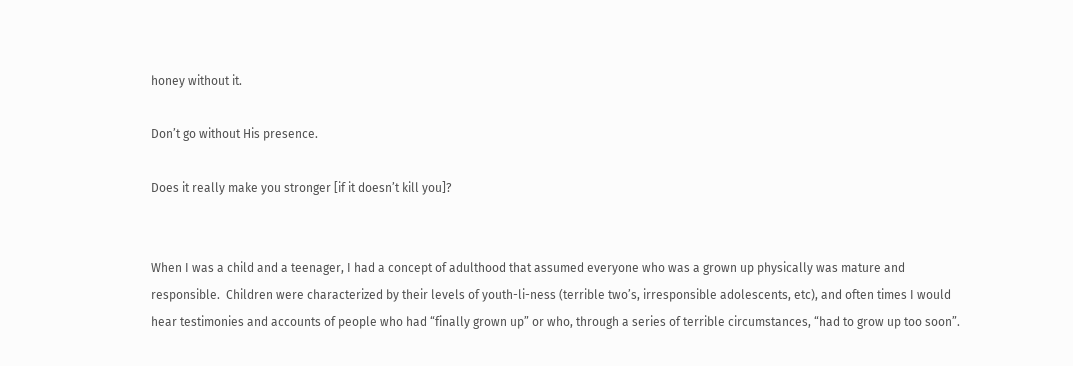honey without it.

Don’t go without His presence.

Does it really make you stronger [if it doesn’t kill you]?


When I was a child and a teenager, I had a concept of adulthood that assumed everyone who was a grown up physically was mature and responsible.  Children were characterized by their levels of youth-li-ness (terrible two’s, irresponsible adolescents, etc), and often times I would hear testimonies and accounts of people who had “finally grown up” or who, through a series of terrible circumstances, “had to grow up too soon”.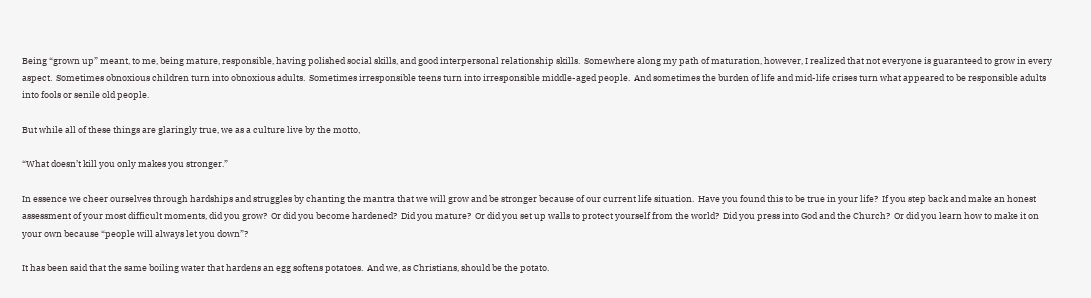Being “grown up” meant, to me, being mature, responsible, having polished social skills, and good interpersonal relationship skills.  Somewhere along my path of maturation, however, I realized that not everyone is guaranteed to grow in every aspect.  Sometimes obnoxious children turn into obnoxious adults.  Sometimes irresponsible teens turn into irresponsible middle-aged people.  And sometimes the burden of life and mid-life crises turn what appeared to be responsible adults into fools or senile old people.

But while all of these things are glaringly true, we as a culture live by the motto,

“What doesn’t kill you only makes you stronger.”

In essence we cheer ourselves through hardships and struggles by chanting the mantra that we will grow and be stronger because of our current life situation.  Have you found this to be true in your life?  If you step back and make an honest assessment of your most difficult moments, did you grow?  Or did you become hardened?  Did you mature?  Or did you set up walls to protect yourself from the world?  Did you press into God and the Church?  Or did you learn how to make it on your own because “people will always let you down”?

It has been said that the same boiling water that hardens an egg softens potatoes.  And we, as Christians, should be the potato.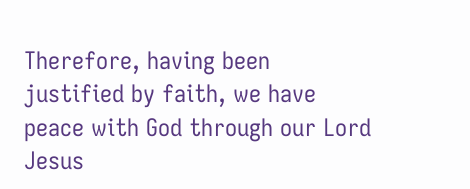Therefore, having been justified by faith, we have peace with God through our Lord Jesus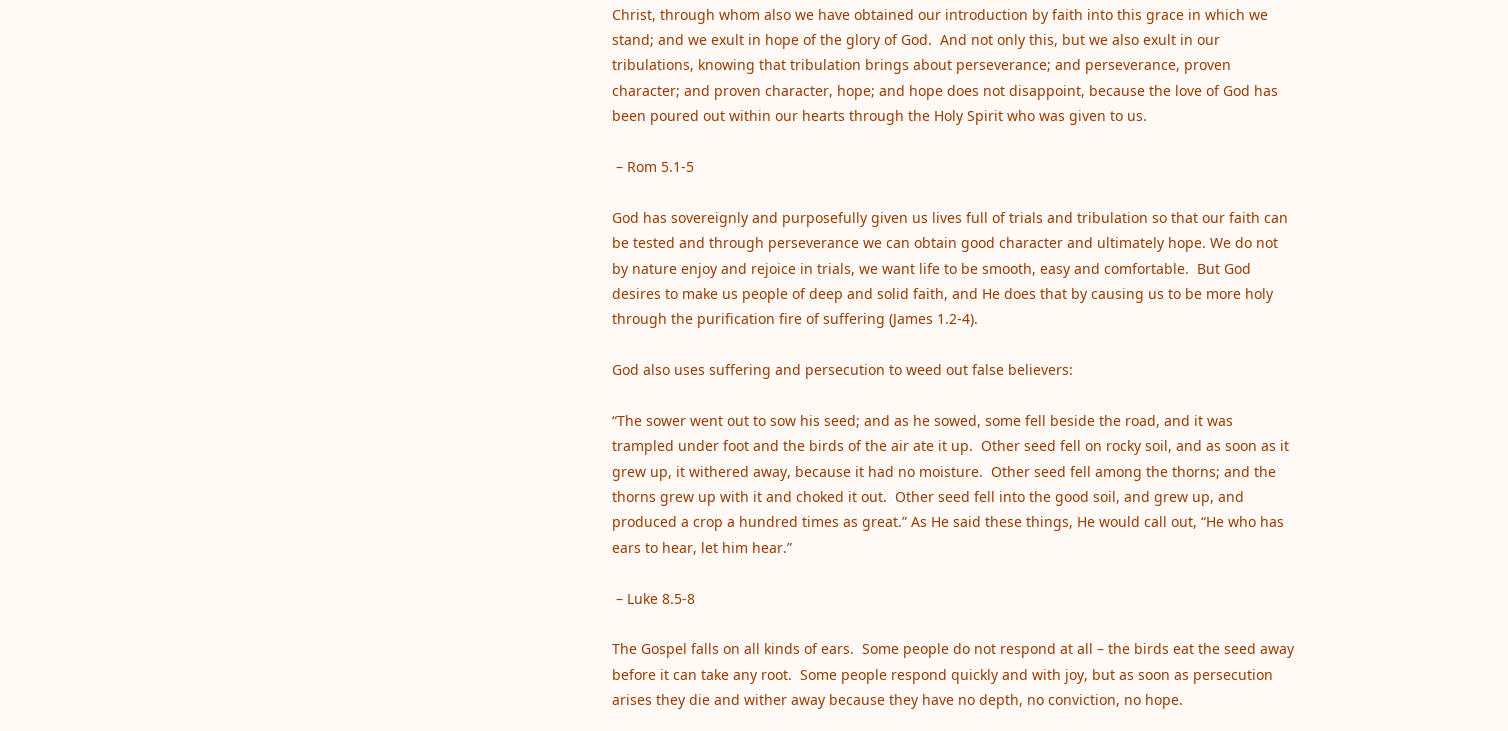Christ, through whom also we have obtained our introduction by faith into this grace in which we stand; and we exult in hope of the glory of God.  And not only this, but we also exult in our tribulations, knowing that tribulation brings about perseverance; and perseverance, proven character; and proven character, hope; and hope does not disappoint, because the love of God has been poured out within our hearts through the Holy Spirit who was given to us.

 – Rom 5.1-5

God has sovereignly and purposefully given us lives full of trials and tribulation so that our faith can be tested and through perseverance we can obtain good character and ultimately hope. We do not by nature enjoy and rejoice in trials, we want life to be smooth, easy and comfortable.  But God desires to make us people of deep and solid faith, and He does that by causing us to be more holy through the purification fire of suffering (James 1.2-4).

God also uses suffering and persecution to weed out false believers:

“The sower went out to sow his seed; and as he sowed, some fell beside the road, and it was trampled under foot and the birds of the air ate it up.  Other seed fell on rocky soil, and as soon as it grew up, it withered away, because it had no moisture.  Other seed fell among the thorns; and the thorns grew up with it and choked it out.  Other seed fell into the good soil, and grew up, and produced a crop a hundred times as great.” As He said these things, He would call out, “He who has ears to hear, let him hear.”

 – Luke 8.5-8

The Gospel falls on all kinds of ears.  Some people do not respond at all – the birds eat the seed away before it can take any root.  Some people respond quickly and with joy, but as soon as persecution arises they die and wither away because they have no depth, no conviction, no hope.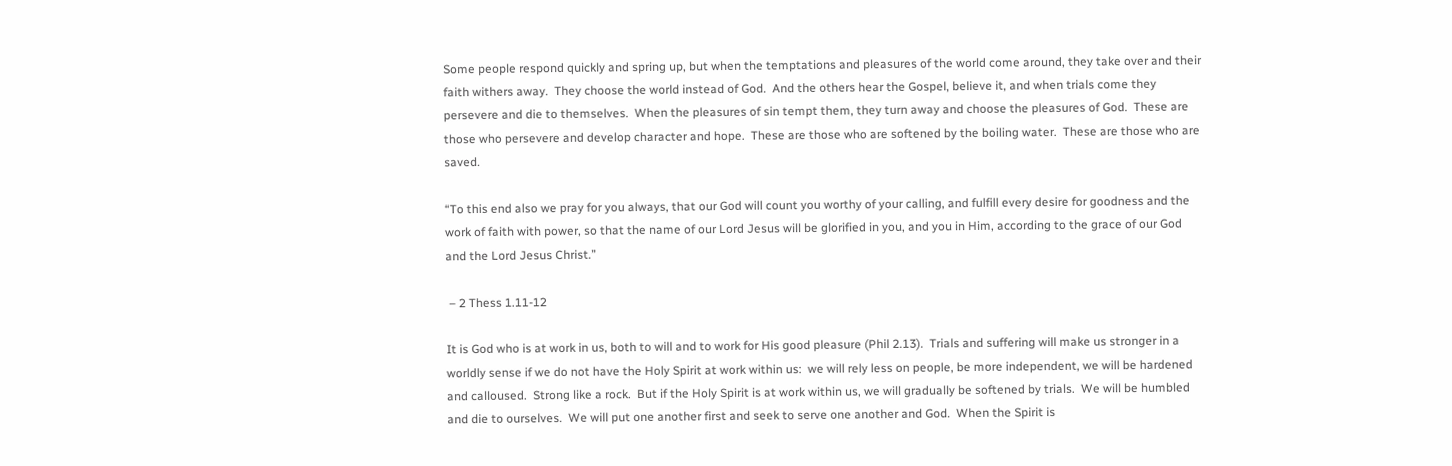Some people respond quickly and spring up, but when the temptations and pleasures of the world come around, they take over and their faith withers away.  They choose the world instead of God.  And the others hear the Gospel, believe it, and when trials come they persevere and die to themselves.  When the pleasures of sin tempt them, they turn away and choose the pleasures of God.  These are those who persevere and develop character and hope.  These are those who are softened by the boiling water.  These are those who are saved.

“To this end also we pray for you always, that our God will count you worthy of your calling, and fulfill every desire for goodness and the work of faith with power, so that the name of our Lord Jesus will be glorified in you, and you in Him, according to the grace of our God and the Lord Jesus Christ.”

 – 2 Thess 1.11-12

It is God who is at work in us, both to will and to work for His good pleasure (Phil 2.13).  Trials and suffering will make us stronger in a worldly sense if we do not have the Holy Spirit at work within us:  we will rely less on people, be more independent, we will be hardened and calloused.  Strong like a rock.  But if the Holy Spirit is at work within us, we will gradually be softened by trials.  We will be humbled and die to ourselves.  We will put one another first and seek to serve one another and God.  When the Spirit is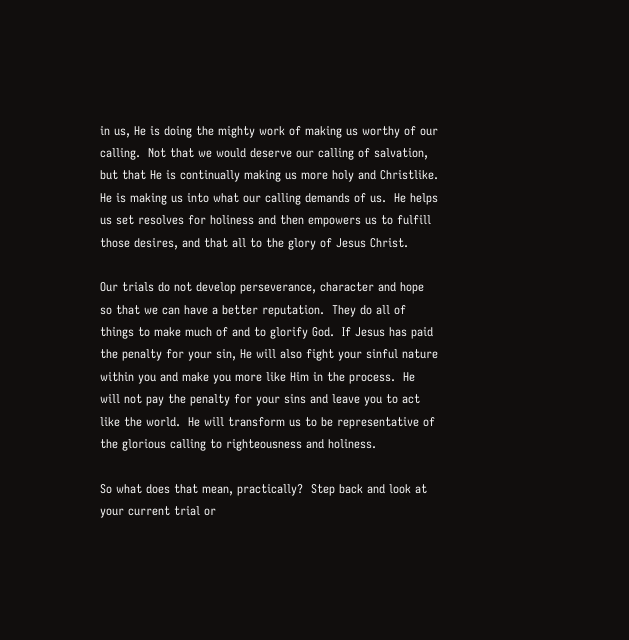in us, He is doing the mighty work of making us worthy of our calling.  Not that we would deserve our calling of salvation, but that He is continually making us more holy and Christlike.  He is making us into what our calling demands of us.  He helps us set resolves for holiness and then empowers us to fulfill those desires, and that all to the glory of Jesus Christ.

Our trials do not develop perseverance, character and hope so that we can have a better reputation.  They do all of things to make much of and to glorify God.  If Jesus has paid the penalty for your sin, He will also fight your sinful nature within you and make you more like Him in the process.  He will not pay the penalty for your sins and leave you to act like the world.  He will transform us to be representative of the glorious calling to righteousness and holiness.

So what does that mean, practically?  Step back and look at your current trial or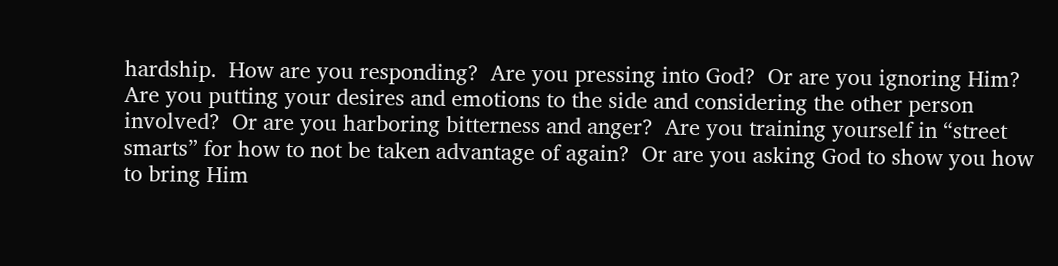hardship.  How are you responding?  Are you pressing into God?  Or are you ignoring Him?  Are you putting your desires and emotions to the side and considering the other person involved?  Or are you harboring bitterness and anger?  Are you training yourself in “street smarts” for how to not be taken advantage of again?  Or are you asking God to show you how to bring Him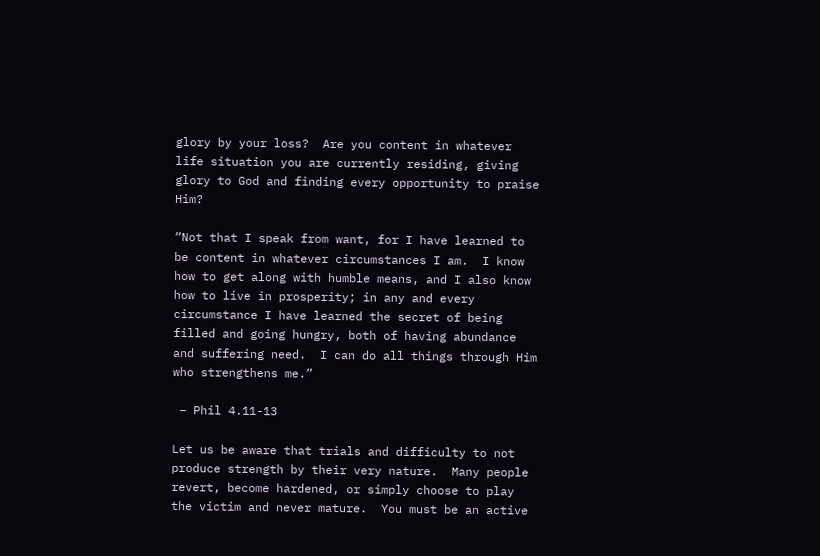glory by your loss?  Are you content in whatever life situation you are currently residing, giving glory to God and finding every opportunity to praise Him?

“Not that I speak from want, for I have learned to be content in whatever circumstances I am.  I know how to get along with humble means, and I also know how to live in prosperity; in any and every circumstance I have learned the secret of being filled and going hungry, both of having abundance and suffering need.  I can do all things through Him who strengthens me.”

 – Phil 4.11-13

Let us be aware that trials and difficulty to not produce strength by their very nature.  Many people revert, become hardened, or simply choose to play the victim and never mature.  You must be an active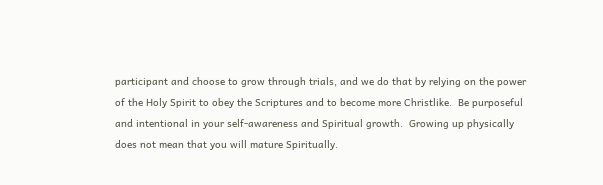participant and choose to grow through trials, and we do that by relying on the power of the Holy Spirit to obey the Scriptures and to become more Christlike.  Be purposeful and intentional in your self-awareness and Spiritual growth.  Growing up physically does not mean that you will mature Spiritually.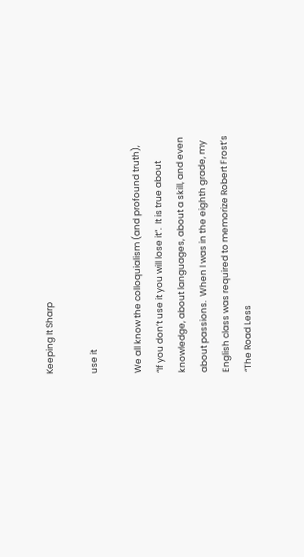Keeping It Sharp

use it

We all know the colloquialism (and profound truth), “If you don’t use it you will lose it”.  It is true about knowledge, about languages, about a skill, and even about passions.  When I was in the eighth grade, my English class was required to memorize Robert Frost’s “The Road Less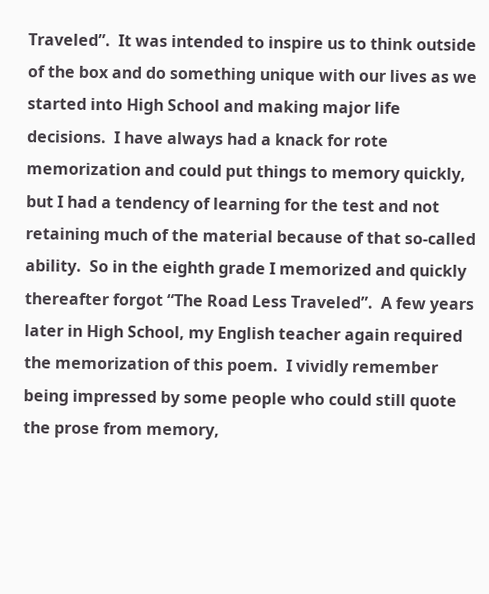Traveled”.  It was intended to inspire us to think outside of the box and do something unique with our lives as we started into High School and making major life decisions.  I have always had a knack for rote memorization and could put things to memory quickly, but I had a tendency of learning for the test and not retaining much of the material because of that so-called ability.  So in the eighth grade I memorized and quickly thereafter forgot “The Road Less Traveled”.  A few years later in High School, my English teacher again required the memorization of this poem.  I vividly remember being impressed by some people who could still quote the prose from memory,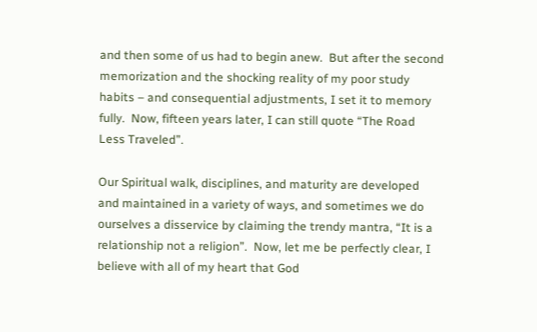and then some of us had to begin anew.  But after the second memorization and the shocking reality of my poor study habits – and consequential adjustments, I set it to memory fully.  Now, fifteen years later, I can still quote “The Road Less Traveled”.

Our Spiritual walk, disciplines, and maturity are developed and maintained in a variety of ways, and sometimes we do ourselves a disservice by claiming the trendy mantra, “It is a relationship not a religion”.  Now, let me be perfectly clear, I believe with all of my heart that God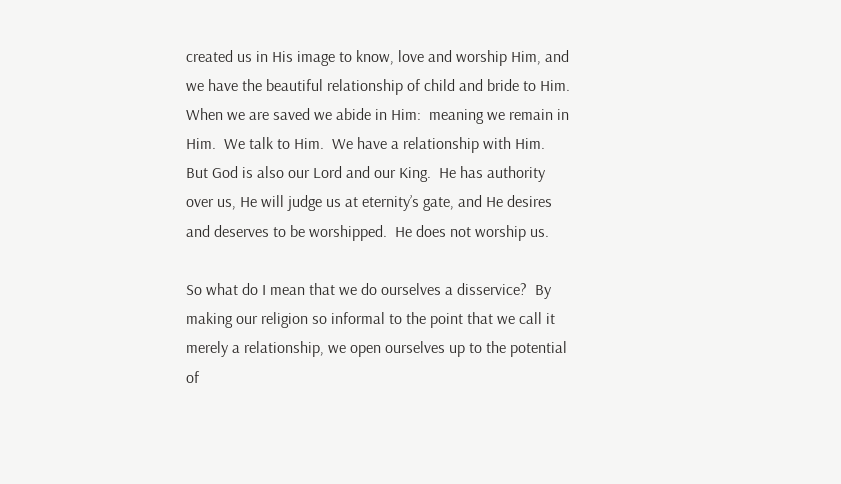created us in His image to know, love and worship Him, and we have the beautiful relationship of child and bride to Him.  When we are saved we abide in Him:  meaning we remain in Him.  We talk to Him.  We have a relationship with Him.  But God is also our Lord and our King.  He has authority over us, He will judge us at eternity’s gate, and He desires and deserves to be worshipped.  He does not worship us.

So what do I mean that we do ourselves a disservice?  By making our religion so informal to the point that we call it merely a relationship, we open ourselves up to the potential of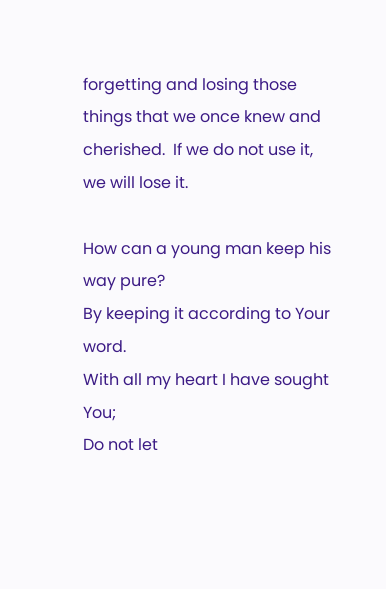forgetting and losing those things that we once knew and cherished.  If we do not use it, we will lose it.

How can a young man keep his way pure?
By keeping it according to Your word.
With all my heart I have sought You;
Do not let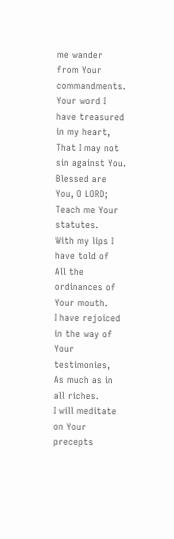me wander from Your commandments.
Your word I have treasured in my heart,
That I may not sin against You.
Blessed are You, O LORD;
Teach me Your statutes.
With my lips I have told of
All the ordinances of Your mouth.
I have rejoiced in the way of Your testimonies,
As much as in all riches.
I will meditate on Your precepts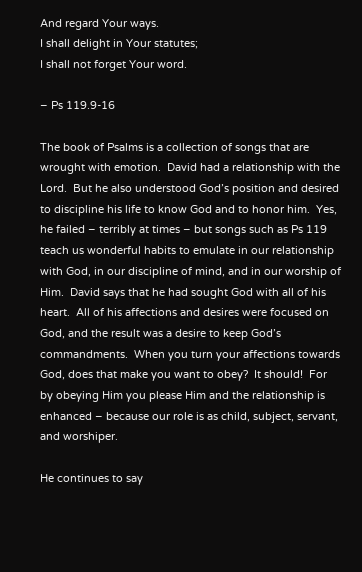And regard Your ways.
I shall delight in Your statutes;
I shall not forget Your word.

– Ps 119.9-16

The book of Psalms is a collection of songs that are wrought with emotion.  David had a relationship with the Lord.  But he also understood God’s position and desired to discipline his life to know God and to honor him.  Yes, he failed – terribly at times – but songs such as Ps 119 teach us wonderful habits to emulate in our relationship with God, in our discipline of mind, and in our worship of Him.  David says that he had sought God with all of his heart.  All of his affections and desires were focused on God, and the result was a desire to keep God’s commandments.  When you turn your affections towards God, does that make you want to obey?  It should!  For by obeying Him you please Him and the relationship is enhanced – because our role is as child, subject, servant, and worshiper.

He continues to say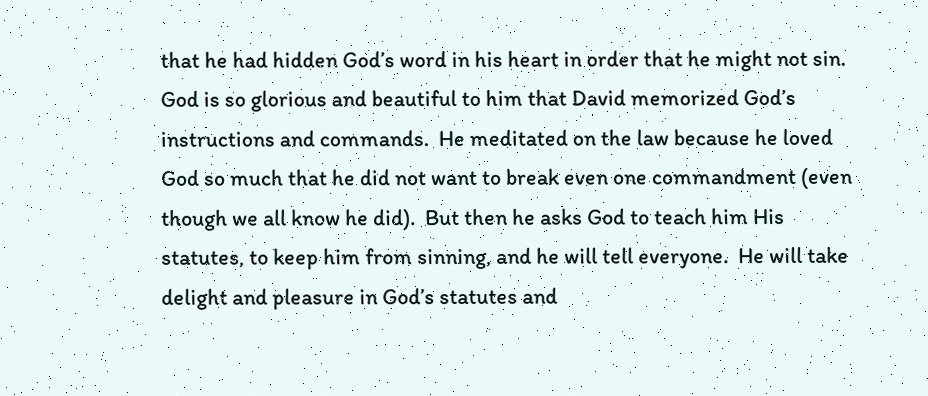that he had hidden God’s word in his heart in order that he might not sin.  God is so glorious and beautiful to him that David memorized God’s instructions and commands.  He meditated on the law because he loved God so much that he did not want to break even one commandment (even though we all know he did).  But then he asks God to teach him His statutes, to keep him from sinning, and he will tell everyone.  He will take delight and pleasure in God’s statutes and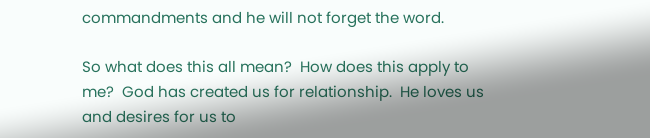commandments and he will not forget the word.

So what does this all mean?  How does this apply to me?  God has created us for relationship.  He loves us and desires for us to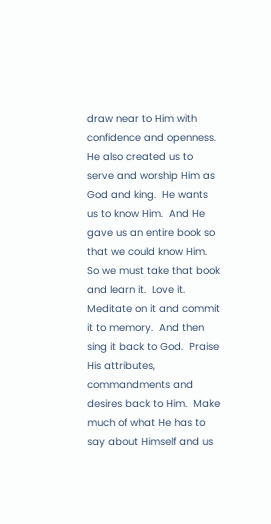draw near to Him with confidence and openness.  He also created us to serve and worship Him as God and king.  He wants us to know Him.  And He gave us an entire book so that we could know Him.  So we must take that book and learn it.  Love it.  Meditate on it and commit it to memory.  And then sing it back to God.  Praise His attributes, commandments and desires back to Him.  Make much of what He has to say about Himself and us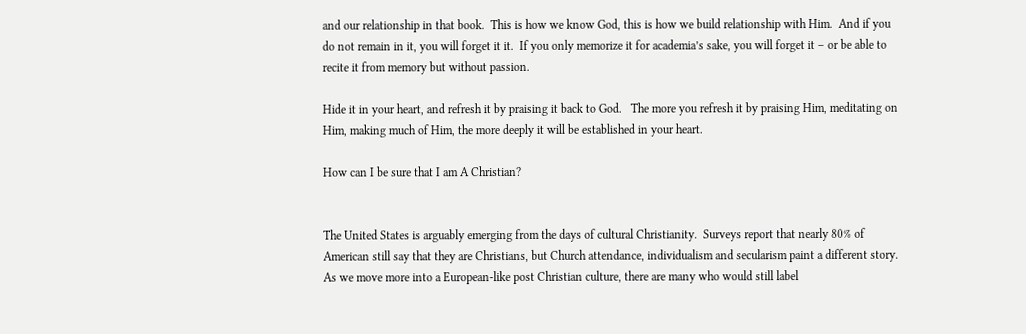and our relationship in that book.  This is how we know God, this is how we build relationship with Him.  And if you do not remain in it, you will forget it it.  If you only memorize it for academia’s sake, you will forget it – or be able to recite it from memory but without passion.

Hide it in your heart, and refresh it by praising it back to God.   The more you refresh it by praising Him, meditating on Him, making much of Him, the more deeply it will be established in your heart.

How can I be sure that I am A Christian?


The United States is arguably emerging from the days of cultural Christianity.  Surveys report that nearly 80% of American still say that they are Christians, but Church attendance, individualism and secularism paint a different story.  As we move more into a European-like post Christian culture, there are many who would still label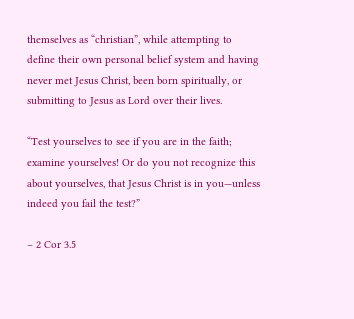themselves as “christian”, while attempting to define their own personal belief system and having never met Jesus Christ, been born spiritually, or submitting to Jesus as Lord over their lives.

“Test yourselves to see if you are in the faith; examine yourselves! Or do you not recognize this about yourselves, that Jesus Christ is in you—unless indeed you fail the test?”

– 2 Cor 3.5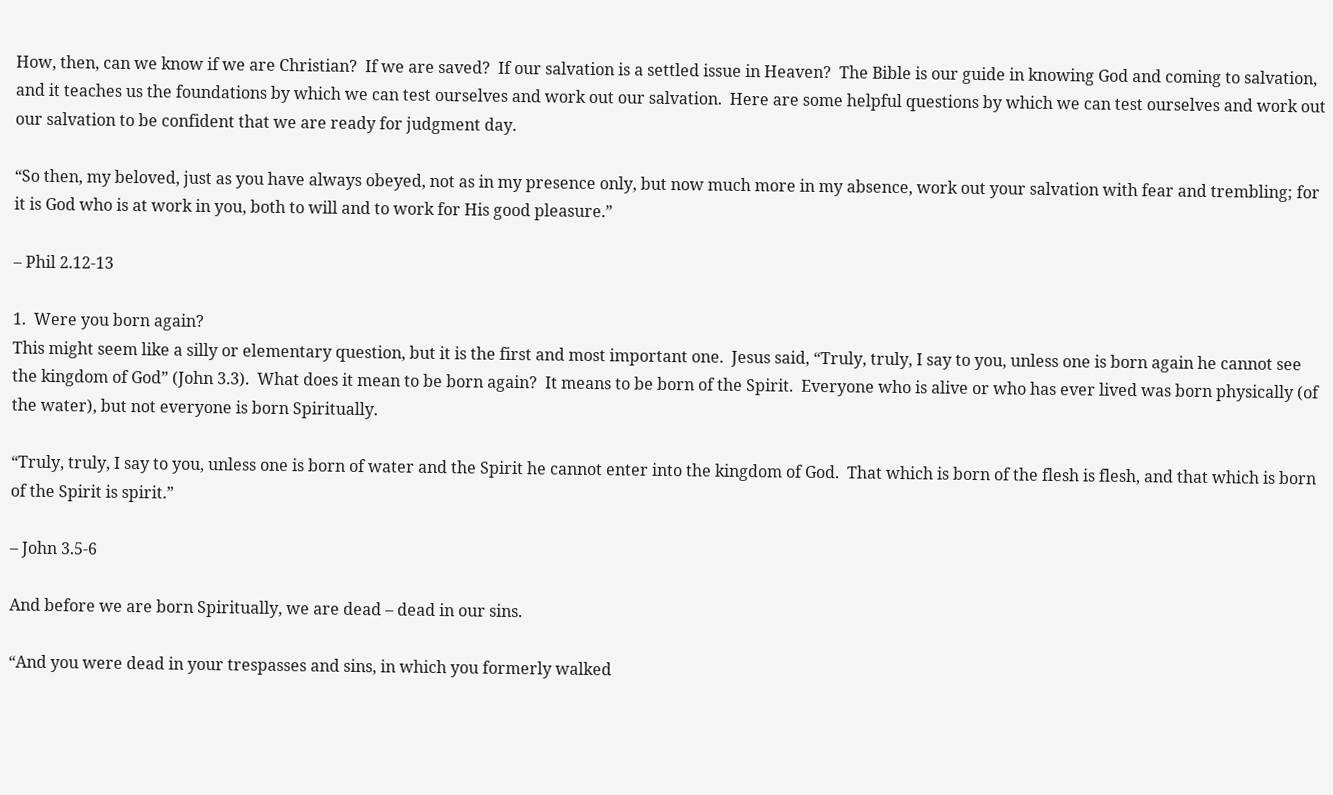How, then, can we know if we are Christian?  If we are saved?  If our salvation is a settled issue in Heaven?  The Bible is our guide in knowing God and coming to salvation, and it teaches us the foundations by which we can test ourselves and work out our salvation.  Here are some helpful questions by which we can test ourselves and work out our salvation to be confident that we are ready for judgment day.

“So then, my beloved, just as you have always obeyed, not as in my presence only, but now much more in my absence, work out your salvation with fear and trembling; for it is God who is at work in you, both to will and to work for His good pleasure.”

– Phil 2.12-13

1.  Were you born again?
This might seem like a silly or elementary question, but it is the first and most important one.  Jesus said, “Truly, truly, I say to you, unless one is born again he cannot see the kingdom of God” (John 3.3).  What does it mean to be born again?  It means to be born of the Spirit.  Everyone who is alive or who has ever lived was born physically (of the water), but not everyone is born Spiritually.

“Truly, truly, I say to you, unless one is born of water and the Spirit he cannot enter into the kingdom of God.  That which is born of the flesh is flesh, and that which is born of the Spirit is spirit.”

– John 3.5-6

And before we are born Spiritually, we are dead – dead in our sins.

“And you were dead in your trespasses and sins, in which you formerly walked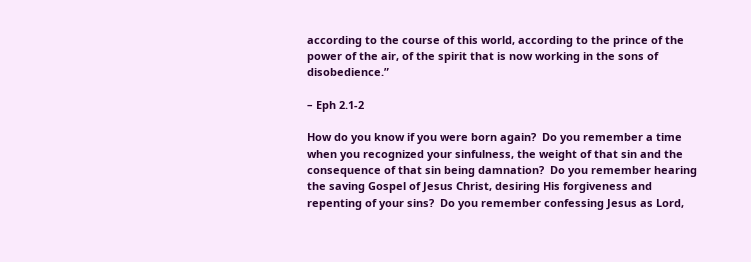according to the course of this world, according to the prince of the power of the air, of the spirit that is now working in the sons of disobedience.”

– Eph 2.1-2

How do you know if you were born again?  Do you remember a time when you recognized your sinfulness, the weight of that sin and the consequence of that sin being damnation?  Do you remember hearing the saving Gospel of Jesus Christ, desiring His forgiveness and repenting of your sins?  Do you remember confessing Jesus as Lord,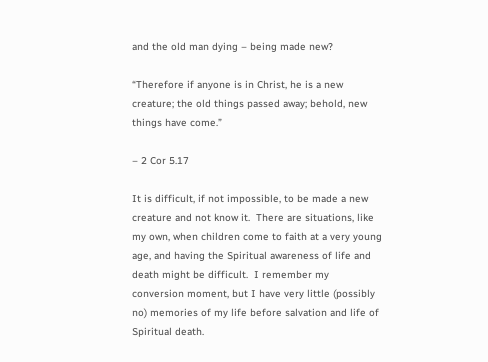and the old man dying – being made new?

“Therefore if anyone is in Christ, he is a new creature; the old things passed away; behold, new things have come.”

– 2 Cor 5.17

It is difficult, if not impossible, to be made a new creature and not know it.  There are situations, like my own, when children come to faith at a very young age, and having the Spiritual awareness of life and death might be difficult.  I remember my conversion moment, but I have very little (possibly no) memories of my life before salvation and life of Spiritual death.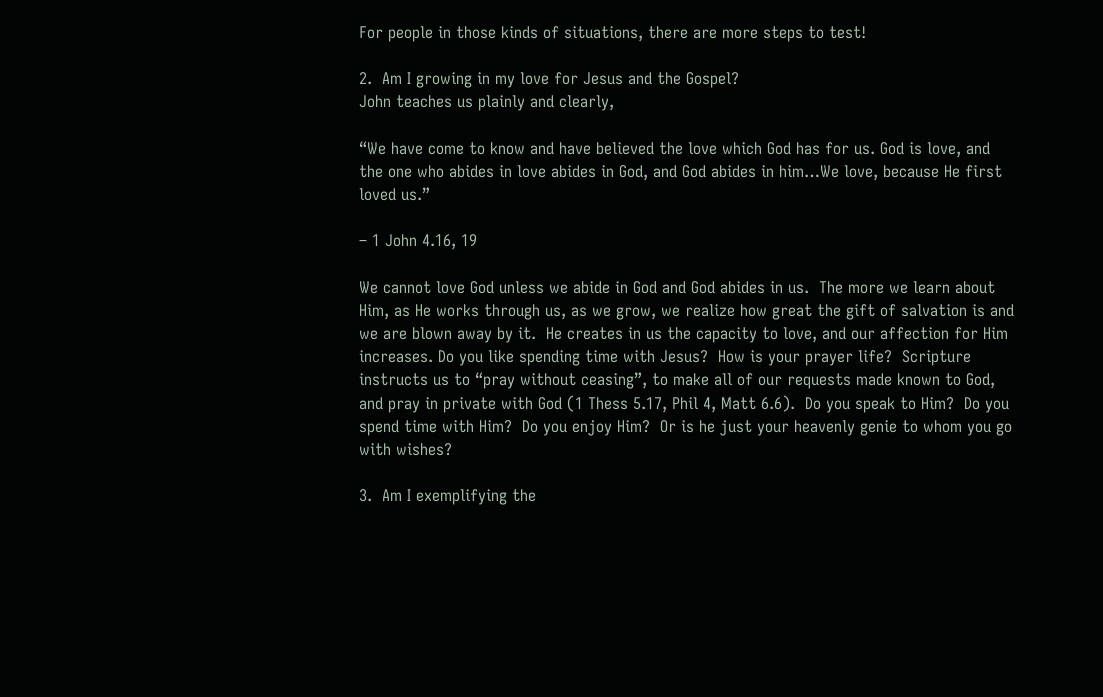For people in those kinds of situations, there are more steps to test!

2.  Am I growing in my love for Jesus and the Gospel?
John teaches us plainly and clearly,

“We have come to know and have believed the love which God has for us. God is love, and the one who abides in love abides in God, and God abides in him…We love, because He first loved us.”

– 1 John 4.16, 19

We cannot love God unless we abide in God and God abides in us.  The more we learn about Him, as He works through us, as we grow, we realize how great the gift of salvation is and we are blown away by it.  He creates in us the capacity to love, and our affection for Him increases. Do you like spending time with Jesus?  How is your prayer life?  Scripture instructs us to “pray without ceasing”, to make all of our requests made known to God, and pray in private with God (1 Thess 5.17, Phil 4, Matt 6.6).  Do you speak to Him?  Do you spend time with Him?  Do you enjoy Him?  Or is he just your heavenly genie to whom you go with wishes?

3.  Am I exemplifying the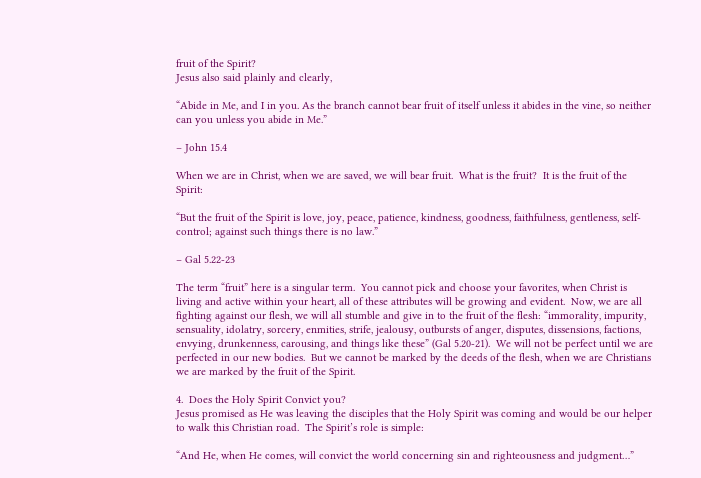fruit of the Spirit?
Jesus also said plainly and clearly,

“Abide in Me, and I in you. As the branch cannot bear fruit of itself unless it abides in the vine, so neither can you unless you abide in Me.”

– John 15.4

When we are in Christ, when we are saved, we will bear fruit.  What is the fruit?  It is the fruit of the Spirit:

“But the fruit of the Spirit is love, joy, peace, patience, kindness, goodness, faithfulness, gentleness, self-control; against such things there is no law.”

– Gal 5.22-23

The term “fruit” here is a singular term.  You cannot pick and choose your favorites, when Christ is living and active within your heart, all of these attributes will be growing and evident.  Now, we are all fighting against our flesh, we will all stumble and give in to the fruit of the flesh: “immorality, impurity, sensuality, idolatry, sorcery, enmities, strife, jealousy, outbursts of anger, disputes, dissensions, factions, envying, drunkenness, carousing, and things like these” (Gal 5.20-21).  We will not be perfect until we are perfected in our new bodies.  But we cannot be marked by the deeds of the flesh, when we are Christians we are marked by the fruit of the Spirit.

4.  Does the Holy Spirit Convict you?
Jesus promised as He was leaving the disciples that the Holy Spirit was coming and would be our helper to walk this Christian road.  The Spirit’s role is simple:

“And He, when He comes, will convict the world concerning sin and righteousness and judgment…”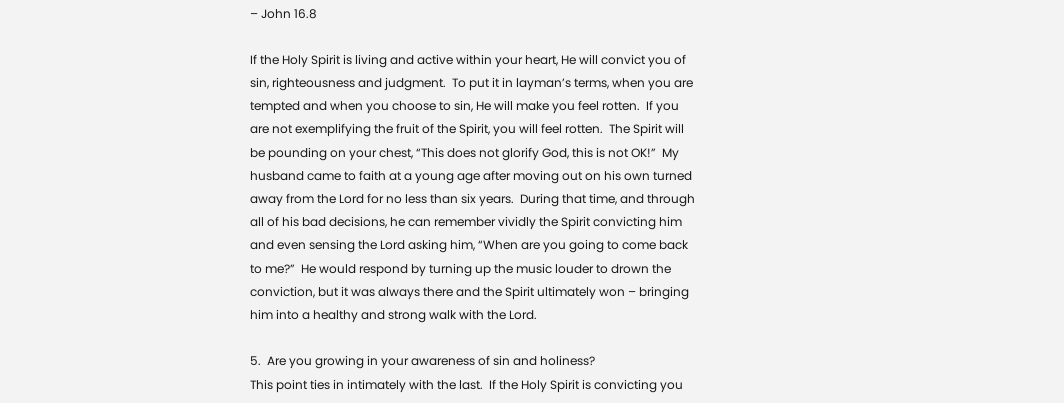– John 16.8

If the Holy Spirit is living and active within your heart, He will convict you of sin, righteousness and judgment.  To put it in layman’s terms, when you are tempted and when you choose to sin, He will make you feel rotten.  If you are not exemplifying the fruit of the Spirit, you will feel rotten.  The Spirit will be pounding on your chest, “This does not glorify God, this is not OK!”  My husband came to faith at a young age after moving out on his own turned away from the Lord for no less than six years.  During that time, and through all of his bad decisions, he can remember vividly the Spirit convicting him and even sensing the Lord asking him, “When are you going to come back to me?”  He would respond by turning up the music louder to drown the conviction, but it was always there and the Spirit ultimately won – bringing him into a healthy and strong walk with the Lord.

5.  Are you growing in your awareness of sin and holiness?
This point ties in intimately with the last.  If the Holy Spirit is convicting you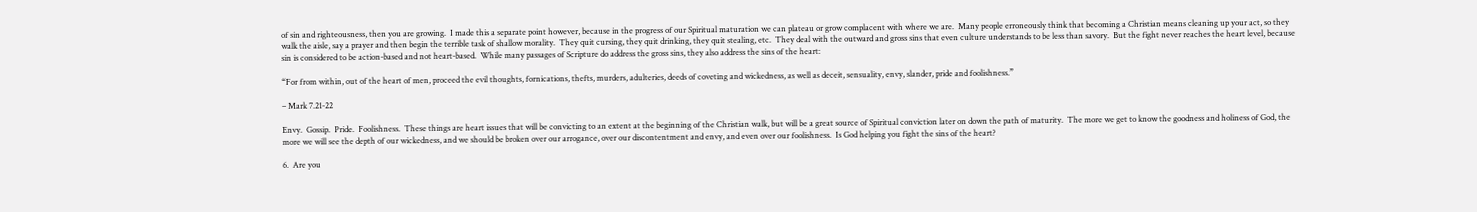of sin and righteousness, then you are growing.  I made this a separate point however, because in the progress of our Spiritual maturation we can plateau or grow complacent with where we are.  Many people erroneously think that becoming a Christian means cleaning up your act, so they walk the aisle, say a prayer and then begin the terrible task of shallow morality.  They quit cursing, they quit drinking, they quit stealing, etc.  They deal with the outward and gross sins that even culture understands to be less than savory.  But the fight never reaches the heart level, because sin is considered to be action-based and not heart-based.  While many passages of Scripture do address the gross sins, they also address the sins of the heart:

“For from within, out of the heart of men, proceed the evil thoughts, fornications, thefts, murders, adulteries, deeds of coveting and wickedness, as well as deceit, sensuality, envy, slander, pride and foolishness.”

– Mark 7.21-22

Envy.  Gossip.  Pride.  Foolishness.  These things are heart issues that will be convicting to an extent at the beginning of the Christian walk, but will be a great source of Spiritual conviction later on down the path of maturity.  The more we get to know the goodness and holiness of God, the more we will see the depth of our wickedness, and we should be broken over our arrogance, over our discontentment and envy, and even over our foolishness.  Is God helping you fight the sins of the heart?

6.  Are you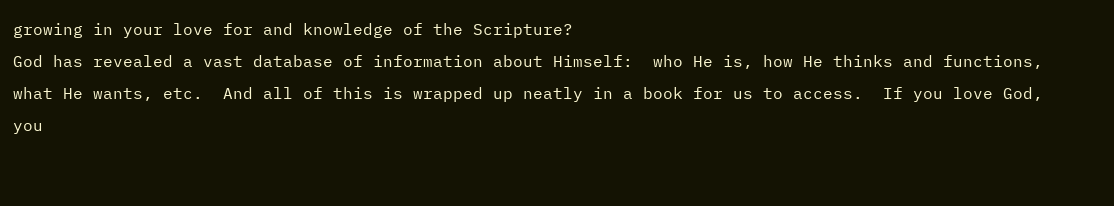growing in your love for and knowledge of the Scripture?
God has revealed a vast database of information about Himself:  who He is, how He thinks and functions, what He wants, etc.  And all of this is wrapped up neatly in a book for us to access.  If you love God, you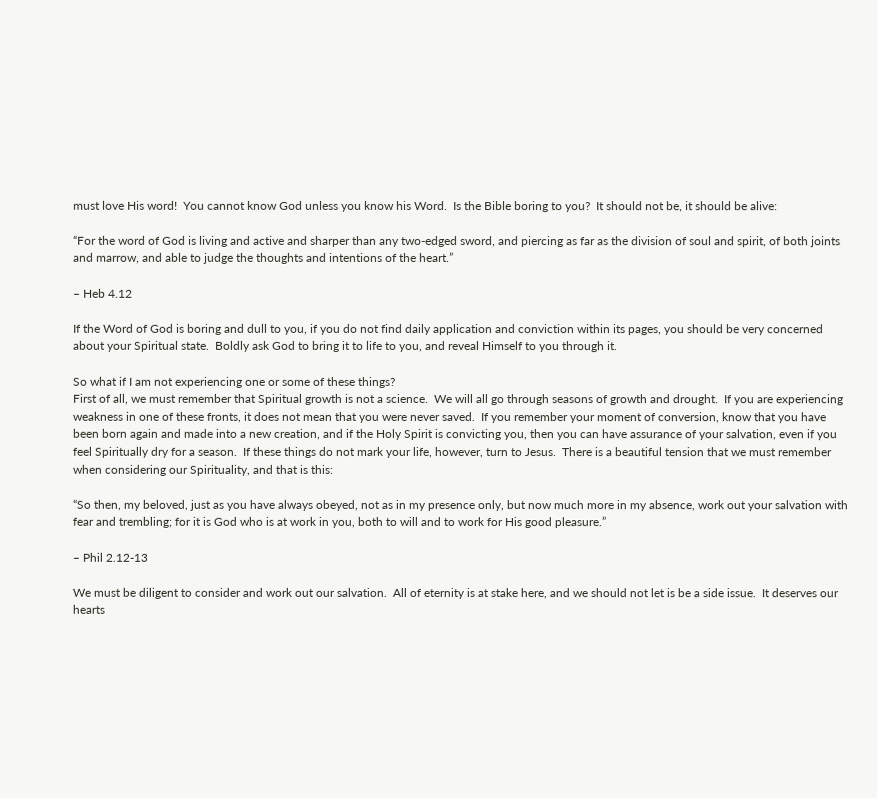must love His word!  You cannot know God unless you know his Word.  Is the Bible boring to you?  It should not be, it should be alive:

“For the word of God is living and active and sharper than any two-edged sword, and piercing as far as the division of soul and spirit, of both joints and marrow, and able to judge the thoughts and intentions of the heart.”

– Heb 4.12

If the Word of God is boring and dull to you, if you do not find daily application and conviction within its pages, you should be very concerned about your Spiritual state.  Boldly ask God to bring it to life to you, and reveal Himself to you through it.

So what if I am not experiencing one or some of these things?
First of all, we must remember that Spiritual growth is not a science.  We will all go through seasons of growth and drought.  If you are experiencing weakness in one of these fronts, it does not mean that you were never saved.  If you remember your moment of conversion, know that you have been born again and made into a new creation, and if the Holy Spirit is convicting you, then you can have assurance of your salvation, even if you feel Spiritually dry for a season.  If these things do not mark your life, however, turn to Jesus.  There is a beautiful tension that we must remember when considering our Spirituality, and that is this:

“So then, my beloved, just as you have always obeyed, not as in my presence only, but now much more in my absence, work out your salvation with fear and trembling; for it is God who is at work in you, both to will and to work for His good pleasure.”

– Phil 2.12-13

We must be diligent to consider and work out our salvation.  All of eternity is at stake here, and we should not let is be a side issue.  It deserves our hearts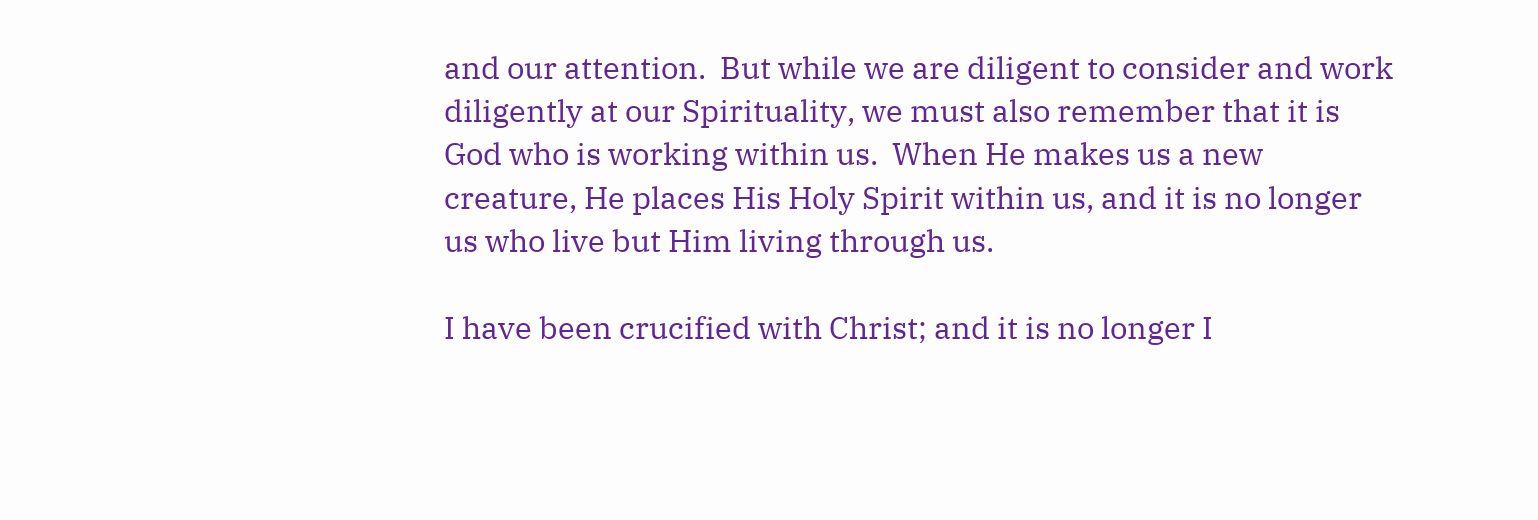and our attention.  But while we are diligent to consider and work diligently at our Spirituality, we must also remember that it is God who is working within us.  When He makes us a new creature, He places His Holy Spirit within us, and it is no longer us who live but Him living through us.

I have been crucified with Christ; and it is no longer I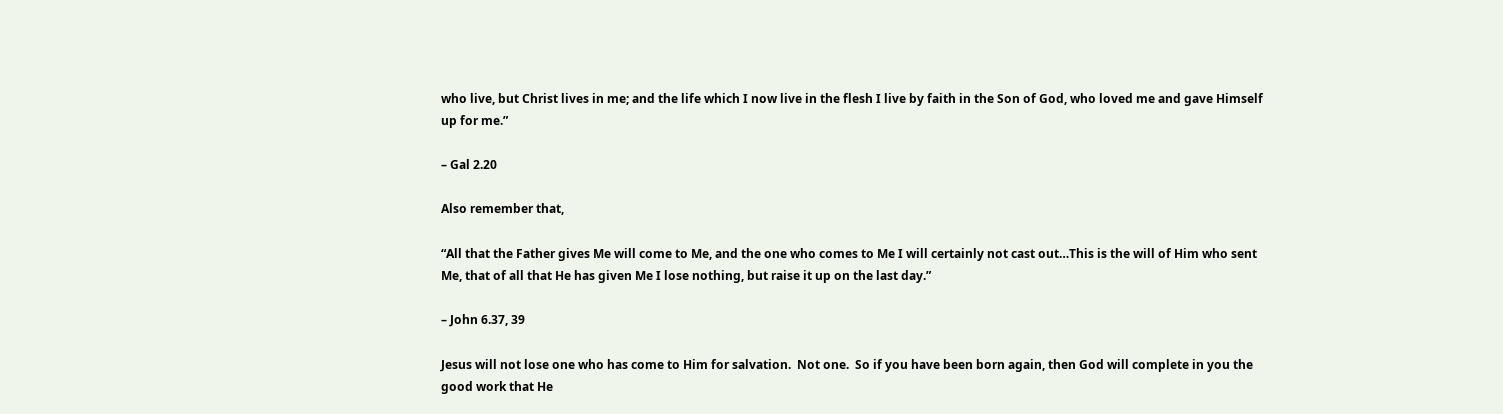who live, but Christ lives in me; and the life which I now live in the flesh I live by faith in the Son of God, who loved me and gave Himself up for me.”

– Gal 2.20

Also remember that,

“All that the Father gives Me will come to Me, and the one who comes to Me I will certainly not cast out…This is the will of Him who sent Me, that of all that He has given Me I lose nothing, but raise it up on the last day.”

– John 6.37, 39

Jesus will not lose one who has come to Him for salvation.  Not one.  So if you have been born again, then God will complete in you the good work that He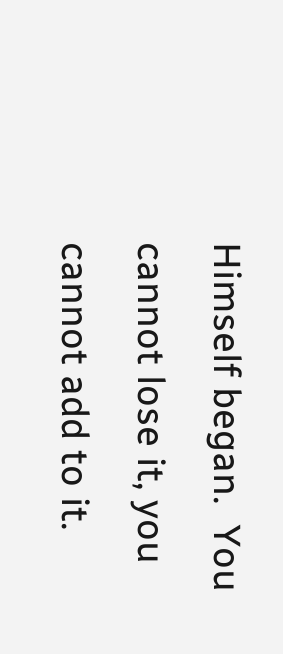Himself began.  You cannot lose it, you cannot add to it.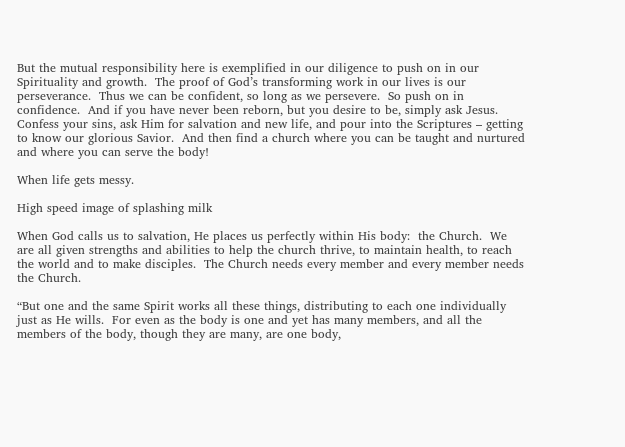But the mutual responsibility here is exemplified in our diligence to push on in our Spirituality and growth.  The proof of God’s transforming work in our lives is our perseverance.  Thus we can be confident, so long as we persevere.  So push on in confidence.  And if you have never been reborn, but you desire to be, simply ask Jesus.  Confess your sins, ask Him for salvation and new life, and pour into the Scriptures – getting to know our glorious Savior.  And then find a church where you can be taught and nurtured and where you can serve the body!

When life gets messy.

High speed image of splashing milk

When God calls us to salvation, He places us perfectly within His body:  the Church.  We are all given strengths and abilities to help the church thrive, to maintain health, to reach the world and to make disciples.  The Church needs every member and every member needs the Church.

“But one and the same Spirit works all these things, distributing to each one individually just as He wills.  For even as the body is one and yet has many members, and all the members of the body, though they are many, are one body,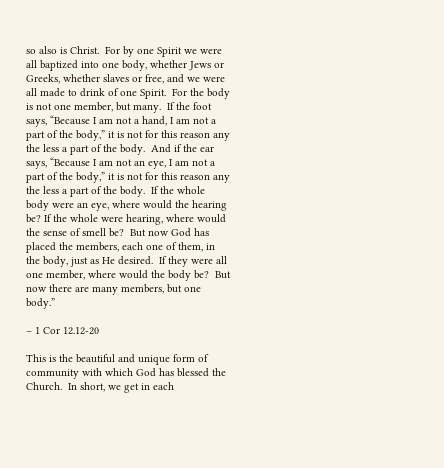so also is Christ.  For by one Spirit we were all baptized into one body, whether Jews or Greeks, whether slaves or free, and we were all made to drink of one Spirit.  For the body is not one member, but many.  If the foot says, “Because I am not a hand, I am not a part of the body,” it is not for this reason any the less a part of the body.  And if the ear says, “Because I am not an eye, I am not a part of the body,” it is not for this reason any the less a part of the body.  If the whole body were an eye, where would the hearing be? If the whole were hearing, where would the sense of smell be?  But now God has placed the members, each one of them, in the body, just as He desired.  If they were all one member, where would the body be?  But now there are many members, but one body.”

– 1 Cor 12.12-20

This is the beautiful and unique form of community with which God has blessed the Church.  In short, we get in each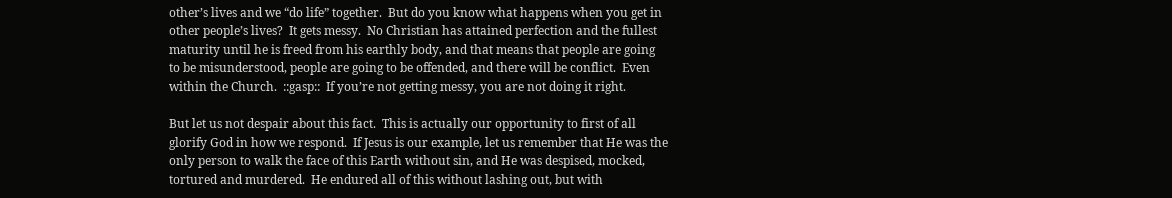other’s lives and we “do life” together.  But do you know what happens when you get in other people’s lives?  It gets messy.  No Christian has attained perfection and the fullest maturity until he is freed from his earthly body, and that means that people are going to be misunderstood, people are going to be offended, and there will be conflict.  Even within the Church.  ::gasp::  If you’re not getting messy, you are not doing it right.

But let us not despair about this fact.  This is actually our opportunity to first of all glorify God in how we respond.  If Jesus is our example, let us remember that He was the only person to walk the face of this Earth without sin, and He was despised, mocked, tortured and murdered.  He endured all of this without lashing out, but with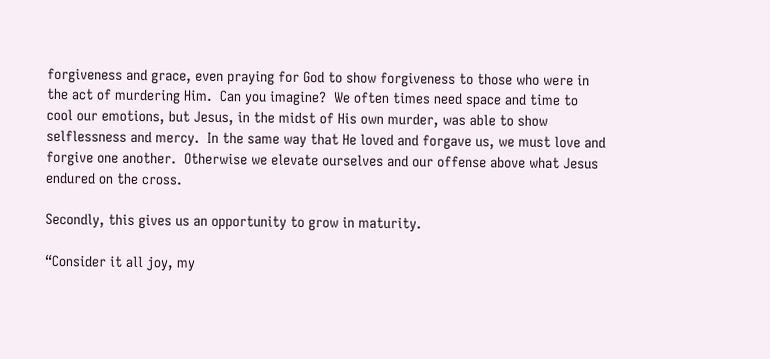forgiveness and grace, even praying for God to show forgiveness to those who were in the act of murdering Him.  Can you imagine?  We often times need space and time to cool our emotions, but Jesus, in the midst of His own murder, was able to show selflessness and mercy.  In the same way that He loved and forgave us, we must love and forgive one another.  Otherwise we elevate ourselves and our offense above what Jesus endured on the cross.

Secondly, this gives us an opportunity to grow in maturity.

“Consider it all joy, my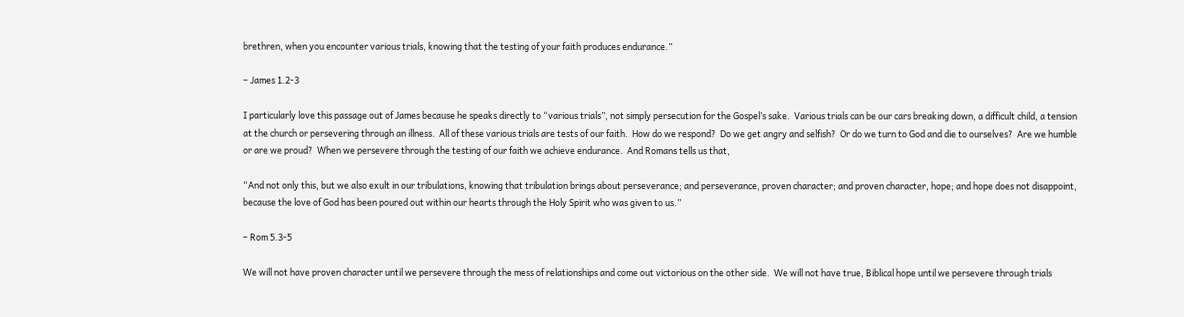brethren, when you encounter various trials, knowing that the testing of your faith produces endurance.”

– James 1.2-3

I particularly love this passage out of James because he speaks directly to “various trials”, not simply persecution for the Gospel’s sake.  Various trials can be our cars breaking down, a difficult child, a tension at the church or persevering through an illness.  All of these various trials are tests of our faith.  How do we respond?  Do we get angry and selfish?  Or do we turn to God and die to ourselves?  Are we humble or are we proud?  When we persevere through the testing of our faith we achieve endurance.  And Romans tells us that,

“And not only this, but we also exult in our tribulations, knowing that tribulation brings about perseverance; and perseverance, proven character; and proven character, hope; and hope does not disappoint, because the love of God has been poured out within our hearts through the Holy Spirit who was given to us.”

– Rom 5.3-5

We will not have proven character until we persevere through the mess of relationships and come out victorious on the other side.  We will not have true, Biblical hope until we persevere through trials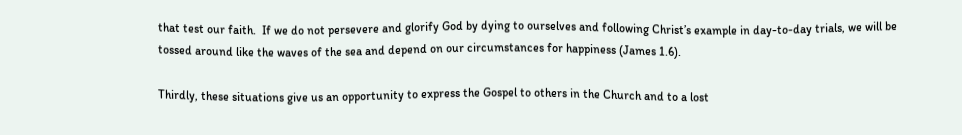that test our faith.  If we do not persevere and glorify God by dying to ourselves and following Christ’s example in day-to-day trials, we will be tossed around like the waves of the sea and depend on our circumstances for happiness (James 1.6).

Thirdly, these situations give us an opportunity to express the Gospel to others in the Church and to a lost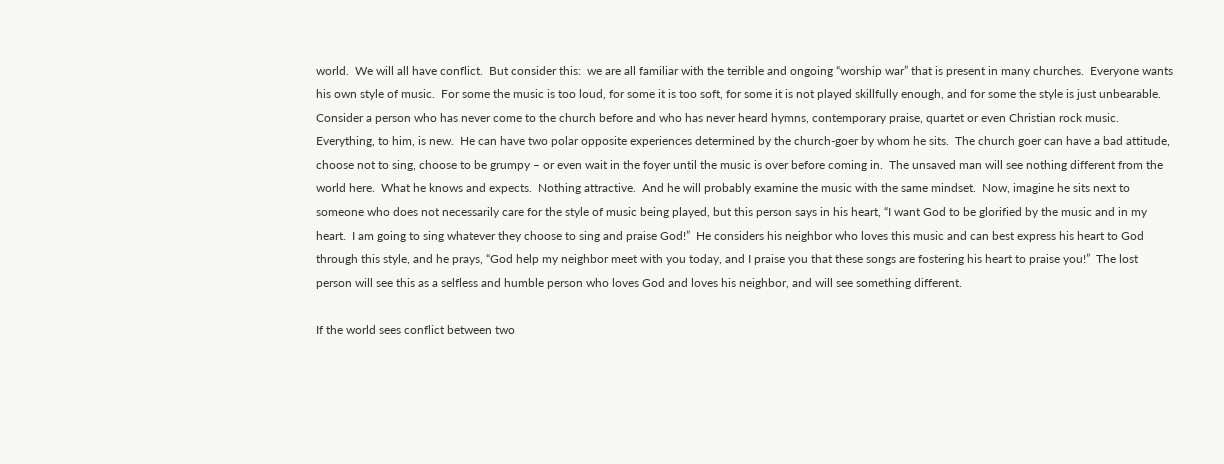world.  We will all have conflict.  But consider this:  we are all familiar with the terrible and ongoing “worship war” that is present in many churches.  Everyone wants his own style of music.  For some the music is too loud, for some it is too soft, for some it is not played skillfully enough, and for some the style is just unbearable.  Consider a person who has never come to the church before and who has never heard hymns, contemporary praise, quartet or even Christian rock music.  Everything, to him, is new.  He can have two polar opposite experiences determined by the church-goer by whom he sits.  The church goer can have a bad attitude, choose not to sing, choose to be grumpy – or even wait in the foyer until the music is over before coming in.  The unsaved man will see nothing different from the world here.  What he knows and expects.  Nothing attractive.  And he will probably examine the music with the same mindset.  Now, imagine he sits next to someone who does not necessarily care for the style of music being played, but this person says in his heart, “I want God to be glorified by the music and in my heart.  I am going to sing whatever they choose to sing and praise God!”  He considers his neighbor who loves this music and can best express his heart to God through this style, and he prays, “God help my neighbor meet with you today, and I praise you that these songs are fostering his heart to praise you!”  The lost person will see this as a selfless and humble person who loves God and loves his neighbor, and will see something different.

If the world sees conflict between two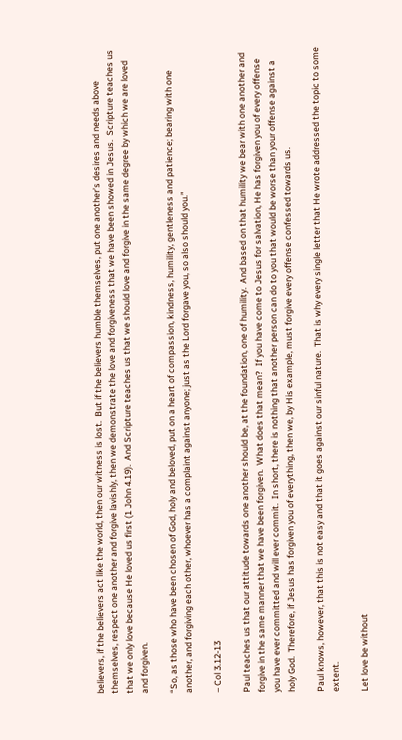believers, if the believers act like the world, then our witness is lost.  But if the believers humble themselves, put one another’s desires and needs above themselves, respect one another and forgive lavishly, then we demonstrate the love and forgiveness that we have been showed in Jesus.  Scripture teaches us that we only love because He loved us first (1 John 4.19).  And Scripture teaches us that we should love and forgive in the same degree by which we are loved and forgiven.

“So, as those who have been chosen of God, holy and beloved, put on a heart of compassion, kindness, humility, gentleness and patience; bearing with one another, and forgiving each other, whoever has a complaint against anyone; just as the Lord forgave you, so also should you.”

– Col 3.12-13

Paul teaches us that our attitude towards one another should be, at the foundation, one of humility.  And based on that humility we bear with one another and forgive in the same manner that we have been forgiven.  What does that mean?  If you have come to Jesus for salvation, He has forgiven you of every offense you have ever committed and will ever commit.  In short, there is nothing that another person can do to you that would be worse than your offense against a holy God.  Therefore, if Jesus has forgiven you of everything, then we, by His example, must forgive every offense confessed towards us.

Paul knows, however, that this is not easy and that it goes against our sinful nature.  That is why every single letter that He wrote addressed the topic to some extent.

Let love be without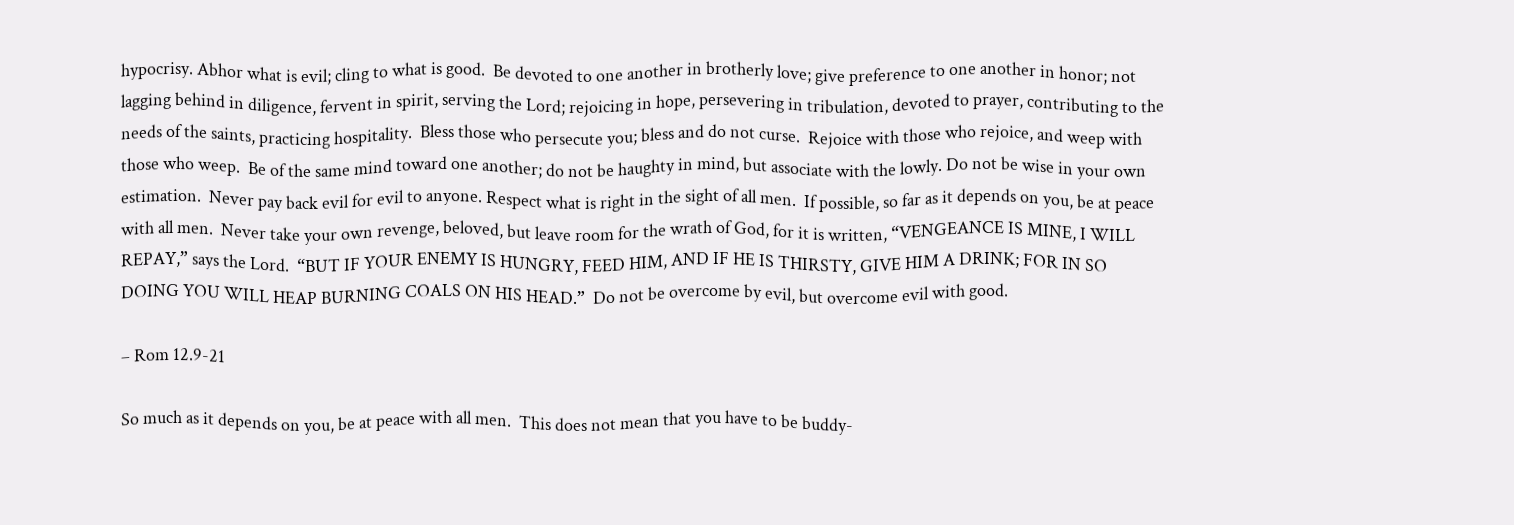hypocrisy. Abhor what is evil; cling to what is good.  Be devoted to one another in brotherly love; give preference to one another in honor; not lagging behind in diligence, fervent in spirit, serving the Lord; rejoicing in hope, persevering in tribulation, devoted to prayer, contributing to the needs of the saints, practicing hospitality.  Bless those who persecute you; bless and do not curse.  Rejoice with those who rejoice, and weep with those who weep.  Be of the same mind toward one another; do not be haughty in mind, but associate with the lowly. Do not be wise in your own estimation.  Never pay back evil for evil to anyone. Respect what is right in the sight of all men.  If possible, so far as it depends on you, be at peace with all men.  Never take your own revenge, beloved, but leave room for the wrath of God, for it is written, “VENGEANCE IS MINE, I WILL REPAY,” says the Lord.  “BUT IF YOUR ENEMY IS HUNGRY, FEED HIM, AND IF HE IS THIRSTY, GIVE HIM A DRINK; FOR IN SO DOING YOU WILL HEAP BURNING COALS ON HIS HEAD.”  Do not be overcome by evil, but overcome evil with good.

– Rom 12.9-21

So much as it depends on you, be at peace with all men.  This does not mean that you have to be buddy-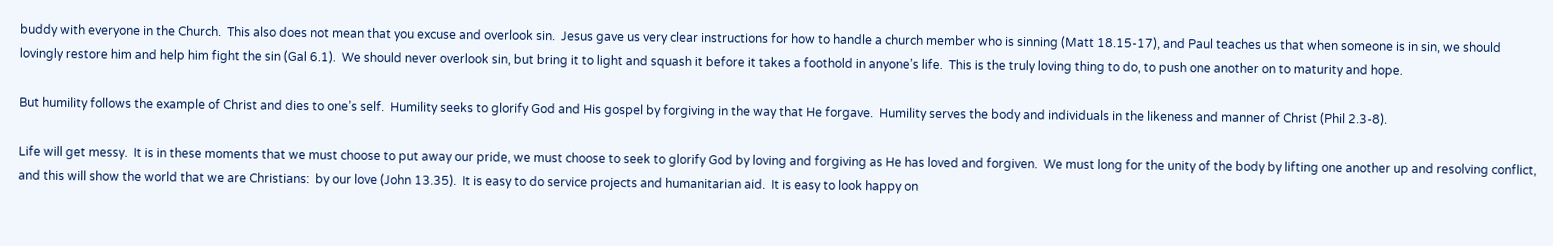buddy with everyone in the Church.  This also does not mean that you excuse and overlook sin.  Jesus gave us very clear instructions for how to handle a church member who is sinning (Matt 18.15-17), and Paul teaches us that when someone is in sin, we should lovingly restore him and help him fight the sin (Gal 6.1).  We should never overlook sin, but bring it to light and squash it before it takes a foothold in anyone’s life.  This is the truly loving thing to do, to push one another on to maturity and hope.

But humility follows the example of Christ and dies to one’s self.  Humility seeks to glorify God and His gospel by forgiving in the way that He forgave.  Humility serves the body and individuals in the likeness and manner of Christ (Phil 2.3-8).

Life will get messy.  It is in these moments that we must choose to put away our pride, we must choose to seek to glorify God by loving and forgiving as He has loved and forgiven.  We must long for the unity of the body by lifting one another up and resolving conflict, and this will show the world that we are Christians:  by our love (John 13.35).  It is easy to do service projects and humanitarian aid.  It is easy to look happy on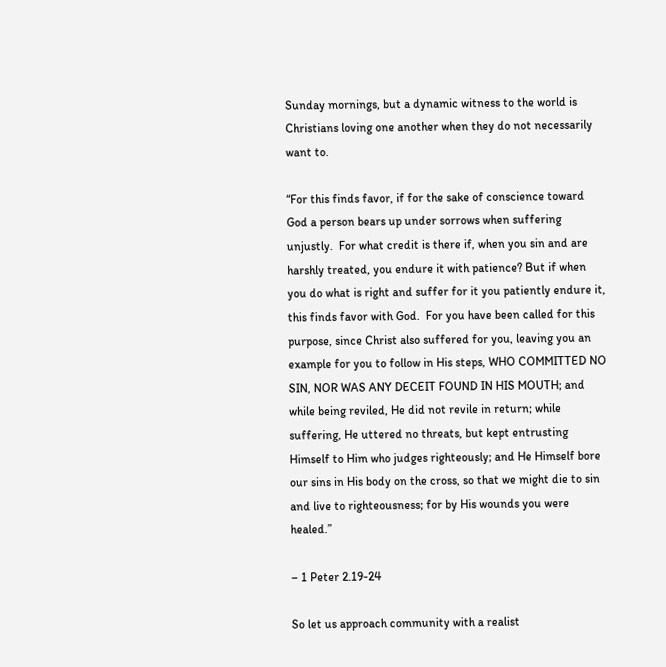Sunday mornings, but a dynamic witness to the world is Christians loving one another when they do not necessarily want to.

“For this finds favor, if for the sake of conscience toward God a person bears up under sorrows when suffering unjustly.  For what credit is there if, when you sin and are harshly treated, you endure it with patience? But if when you do what is right and suffer for it you patiently endure it, this finds favor with God.  For you have been called for this purpose, since Christ also suffered for you, leaving you an example for you to follow in His steps, WHO COMMITTED NO SIN, NOR WAS ANY DECEIT FOUND IN HIS MOUTH; and while being reviled, He did not revile in return; while suffering, He uttered no threats, but kept entrusting Himself to Him who judges righteously; and He Himself bore our sins in His body on the cross, so that we might die to sin and live to righteousness; for by His wounds you were healed.”

– 1 Peter 2.19-24

So let us approach community with a realist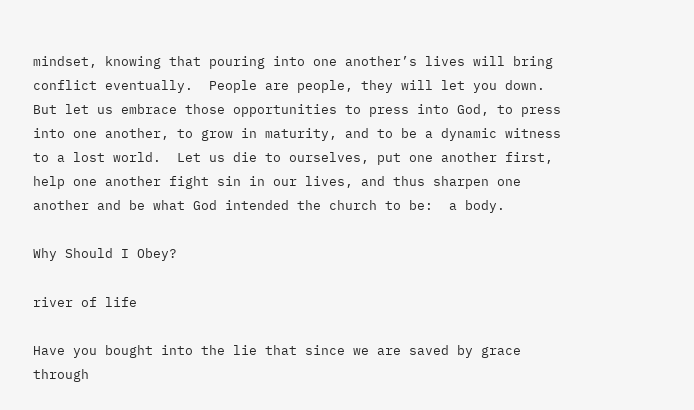mindset, knowing that pouring into one another’s lives will bring conflict eventually.  People are people, they will let you down.  But let us embrace those opportunities to press into God, to press into one another, to grow in maturity, and to be a dynamic witness to a lost world.  Let us die to ourselves, put one another first, help one another fight sin in our lives, and thus sharpen one another and be what God intended the church to be:  a body.

Why Should I Obey?

river of life

Have you bought into the lie that since we are saved by grace through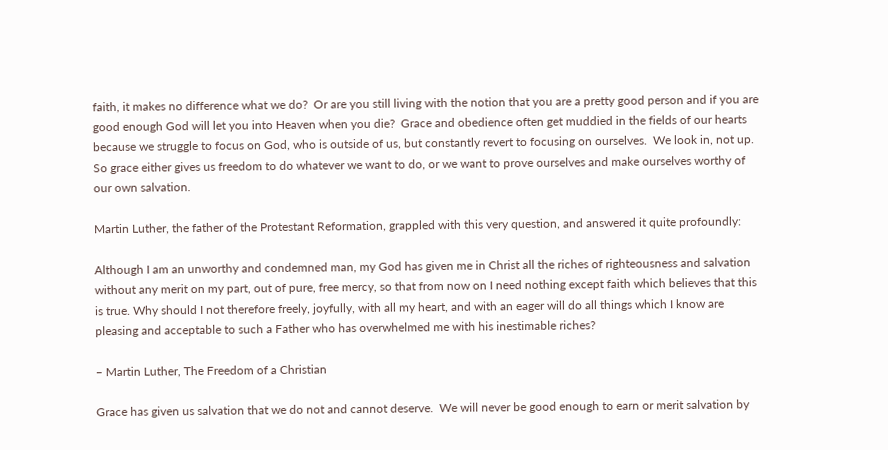faith, it makes no difference what we do?  Or are you still living with the notion that you are a pretty good person and if you are good enough God will let you into Heaven when you die?  Grace and obedience often get muddied in the fields of our hearts because we struggle to focus on God, who is outside of us, but constantly revert to focusing on ourselves.  We look in, not up.  So grace either gives us freedom to do whatever we want to do, or we want to prove ourselves and make ourselves worthy of our own salvation.

Martin Luther, the father of the Protestant Reformation, grappled with this very question, and answered it quite profoundly:

Although I am an unworthy and condemned man, my God has given me in Christ all the riches of righteousness and salvation without any merit on my part, out of pure, free mercy, so that from now on I need nothing except faith which believes that this is true. Why should I not therefore freely, joyfully, with all my heart, and with an eager will do all things which I know are pleasing and acceptable to such a Father who has overwhelmed me with his inestimable riches?

– Martin Luther, The Freedom of a Christian

Grace has given us salvation that we do not and cannot deserve.  We will never be good enough to earn or merit salvation by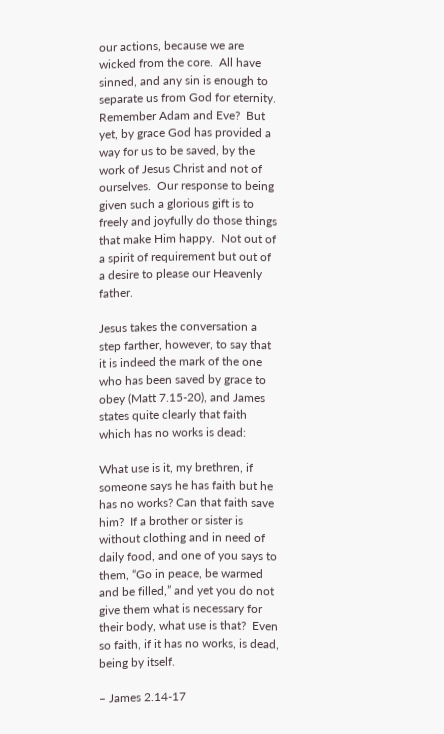our actions, because we are wicked from the core.  All have sinned, and any sin is enough to separate us from God for eternity.  Remember Adam and Eve?  But yet, by grace God has provided a way for us to be saved, by the work of Jesus Christ and not of ourselves.  Our response to being given such a glorious gift is to freely and joyfully do those things that make Him happy.  Not out of a spirit of requirement but out of a desire to please our Heavenly father.

Jesus takes the conversation a step farther, however, to say that it is indeed the mark of the one who has been saved by grace to obey (Matt 7.15-20), and James states quite clearly that faith which has no works is dead:

What use is it, my brethren, if someone says he has faith but he has no works? Can that faith save him?  If a brother or sister is without clothing and in need of daily food, and one of you says to them, “Go in peace, be warmed and be filled,” and yet you do not give them what is necessary for their body, what use is that?  Even so faith, if it has no works, is dead, being by itself.

– James 2.14-17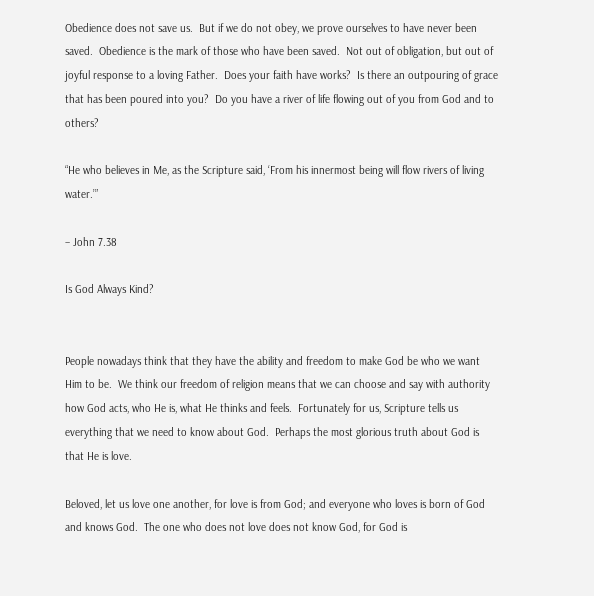Obedience does not save us.  But if we do not obey, we prove ourselves to have never been saved.  Obedience is the mark of those who have been saved.  Not out of obligation, but out of joyful response to a loving Father.  Does your faith have works?  Is there an outpouring of grace that has been poured into you?  Do you have a river of life flowing out of you from God and to others?

“He who believes in Me, as the Scripture said, ‘From his innermost being will flow rivers of living water.’”

– John 7.38

Is God Always Kind?


People nowadays think that they have the ability and freedom to make God be who we want Him to be.  We think our freedom of religion means that we can choose and say with authority how God acts, who He is, what He thinks and feels.  Fortunately for us, Scripture tells us everything that we need to know about God.  Perhaps the most glorious truth about God is that He is love.

Beloved, let us love one another, for love is from God; and everyone who loves is born of God and knows God.  The one who does not love does not know God, for God is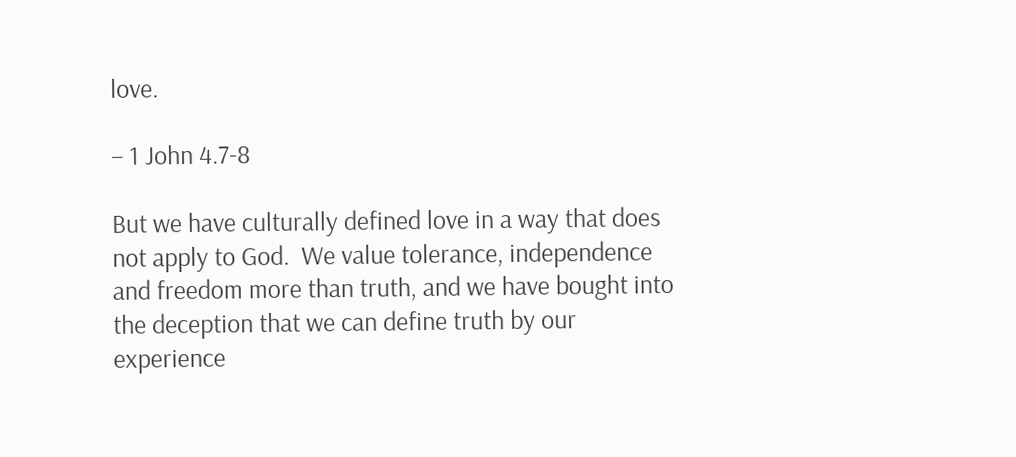love.

– 1 John 4.7-8

But we have culturally defined love in a way that does not apply to God.  We value tolerance, independence and freedom more than truth, and we have bought into the deception that we can define truth by our experience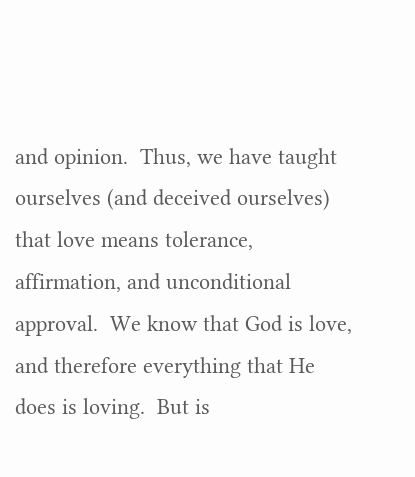and opinion.  Thus, we have taught ourselves (and deceived ourselves) that love means tolerance, affirmation, and unconditional approval.  We know that God is love, and therefore everything that He does is loving.  But is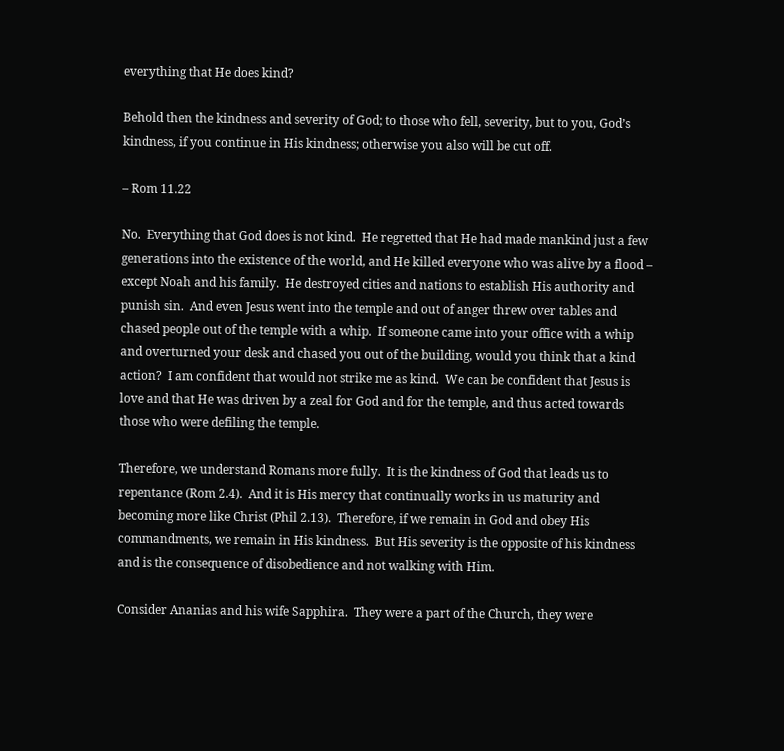everything that He does kind?

Behold then the kindness and severity of God; to those who fell, severity, but to you, God’s kindness, if you continue in His kindness; otherwise you also will be cut off.

– Rom 11.22

No.  Everything that God does is not kind.  He regretted that He had made mankind just a few generations into the existence of the world, and He killed everyone who was alive by a flood – except Noah and his family.  He destroyed cities and nations to establish His authority and punish sin.  And even Jesus went into the temple and out of anger threw over tables and chased people out of the temple with a whip.  If someone came into your office with a whip and overturned your desk and chased you out of the building, would you think that a kind action?  I am confident that would not strike me as kind.  We can be confident that Jesus is love and that He was driven by a zeal for God and for the temple, and thus acted towards those who were defiling the temple.

Therefore, we understand Romans more fully.  It is the kindness of God that leads us to repentance (Rom 2.4).  And it is His mercy that continually works in us maturity and becoming more like Christ (Phil 2.13).  Therefore, if we remain in God and obey His commandments, we remain in His kindness.  But His severity is the opposite of his kindness and is the consequence of disobedience and not walking with Him.

Consider Ananias and his wife Sapphira.  They were a part of the Church, they were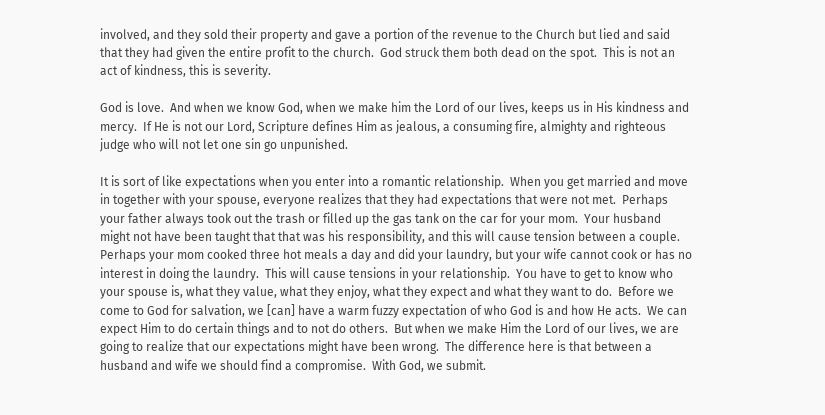involved, and they sold their property and gave a portion of the revenue to the Church but lied and said that they had given the entire profit to the church.  God struck them both dead on the spot.  This is not an act of kindness, this is severity.

God is love.  And when we know God, when we make him the Lord of our lives, keeps us in His kindness and mercy.  If He is not our Lord, Scripture defines Him as jealous, a consuming fire, almighty and righteous judge who will not let one sin go unpunished.

It is sort of like expectations when you enter into a romantic relationship.  When you get married and move in together with your spouse, everyone realizes that they had expectations that were not met.  Perhaps your father always took out the trash or filled up the gas tank on the car for your mom.  Your husband might not have been taught that that was his responsibility, and this will cause tension between a couple.  Perhaps your mom cooked three hot meals a day and did your laundry, but your wife cannot cook or has no interest in doing the laundry.  This will cause tensions in your relationship.  You have to get to know who your spouse is, what they value, what they enjoy, what they expect and what they want to do.  Before we come to God for salvation, we [can] have a warm fuzzy expectation of who God is and how He acts.  We can expect Him to do certain things and to not do others.  But when we make Him the Lord of our lives, we are going to realize that our expectations might have been wrong.  The difference here is that between a husband and wife we should find a compromise.  With God, we submit.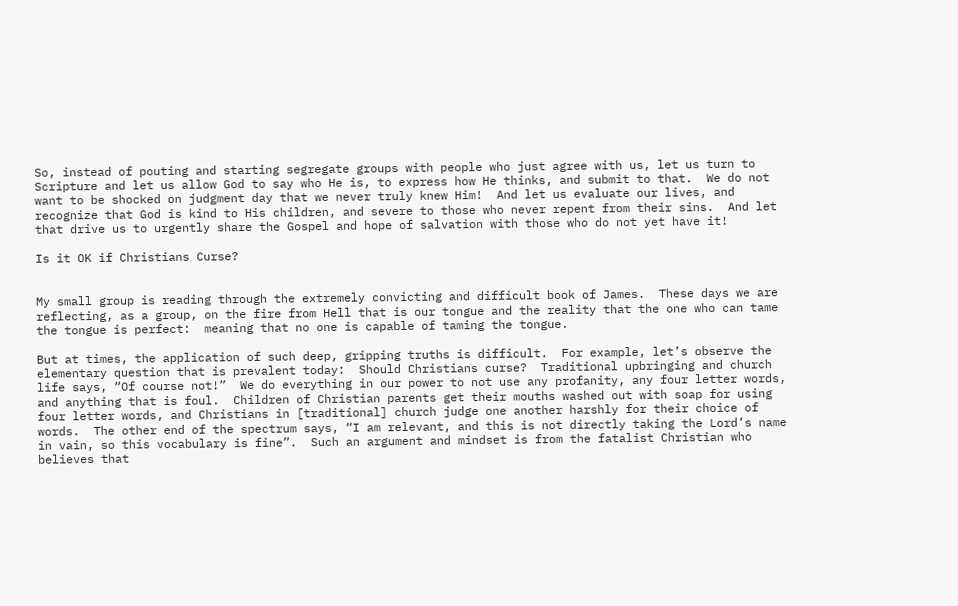So, instead of pouting and starting segregate groups with people who just agree with us, let us turn to Scripture and let us allow God to say who He is, to express how He thinks, and submit to that.  We do not want to be shocked on judgment day that we never truly knew Him!  And let us evaluate our lives, and recognize that God is kind to His children, and severe to those who never repent from their sins.  And let that drive us to urgently share the Gospel and hope of salvation with those who do not yet have it!

Is it OK if Christians Curse?


My small group is reading through the extremely convicting and difficult book of James.  These days we are reflecting, as a group, on the fire from Hell that is our tongue and the reality that the one who can tame the tongue is perfect:  meaning that no one is capable of taming the tongue.

But at times, the application of such deep, gripping truths is difficult.  For example, let’s observe the elementary question that is prevalent today:  Should Christians curse?  Traditional upbringing and church life says, “Of course not!”  We do everything in our power to not use any profanity, any four letter words, and anything that is foul.  Children of Christian parents get their mouths washed out with soap for using four letter words, and Christians in [traditional] church judge one another harshly for their choice of words.  The other end of the spectrum says, “I am relevant, and this is not directly taking the Lord’s name in vain, so this vocabulary is fine”.  Such an argument and mindset is from the fatalist Christian who believes that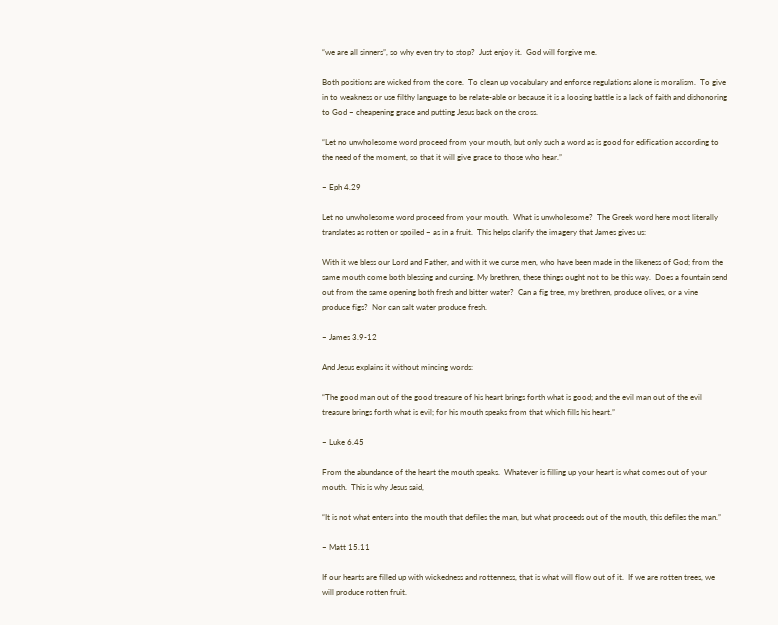“we are all sinners”, so why even try to stop?  Just enjoy it.  God will forgive me.

Both positions are wicked from the core.  To clean up vocabulary and enforce regulations alone is moralism.  To give in to weakness or use filthy language to be relate-able or because it is a loosing battle is a lack of faith and dishonoring to God – cheapening grace and putting Jesus back on the cross.

“Let no unwholesome word proceed from your mouth, but only such a word as is good for edification according to the need of the moment, so that it will give grace to those who hear.”

– Eph 4.29

Let no unwholesome word proceed from your mouth.  What is unwholesome?  The Greek word here most literally translates as rotten or spoiled – as in a fruit.  This helps clarify the imagery that James gives us:

With it we bless our Lord and Father, and with it we curse men, who have been made in the likeness of God; from the same mouth come both blessing and cursing. My brethren, these things ought not to be this way.  Does a fountain send out from the same opening both fresh and bitter water?  Can a fig tree, my brethren, produce olives, or a vine produce figs?  Nor can salt water produce fresh.

– James 3.9-12

And Jesus explains it without mincing words:

“The good man out of the good treasure of his heart brings forth what is good; and the evil man out of the evil treasure brings forth what is evil; for his mouth speaks from that which fills his heart.”

– Luke 6.45

From the abundance of the heart the mouth speaks.  Whatever is filling up your heart is what comes out of your mouth.  This is why Jesus said,

“It is not what enters into the mouth that defiles the man, but what proceeds out of the mouth, this defiles the man.”

– Matt 15.11

If our hearts are filled up with wickedness and rottenness, that is what will flow out of it.  If we are rotten trees, we will produce rotten fruit.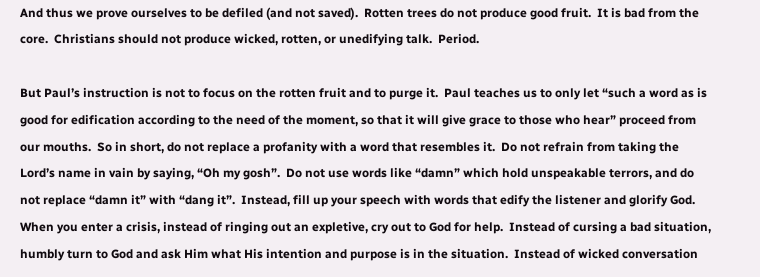And thus we prove ourselves to be defiled (and not saved).  Rotten trees do not produce good fruit.  It is bad from the core.  Christians should not produce wicked, rotten, or unedifying talk.  Period.

But Paul’s instruction is not to focus on the rotten fruit and to purge it.  Paul teaches us to only let “such a word as is good for edification according to the need of the moment, so that it will give grace to those who hear” proceed from our mouths.  So in short, do not replace a profanity with a word that resembles it.  Do not refrain from taking the Lord’s name in vain by saying, “Oh my gosh”.  Do not use words like “damn” which hold unspeakable terrors, and do not replace “damn it” with “dang it”.  Instead, fill up your speech with words that edify the listener and glorify God.  When you enter a crisis, instead of ringing out an expletive, cry out to God for help.  Instead of cursing a bad situation, humbly turn to God and ask Him what His intention and purpose is in the situation.  Instead of wicked conversation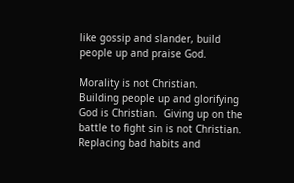like gossip and slander, build people up and praise God.

Morality is not Christian.  Building people up and glorifying God is Christian.  Giving up on the battle to fight sin is not Christian.  Replacing bad habits and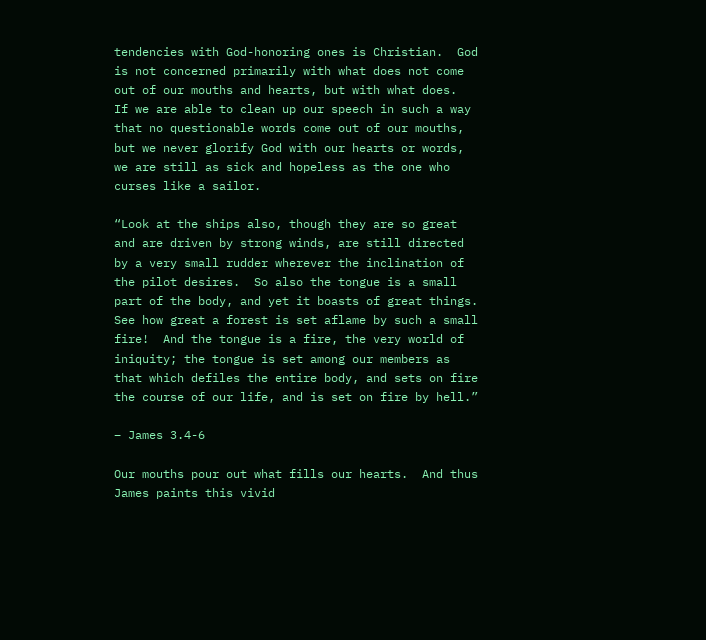tendencies with God-honoring ones is Christian.  God is not concerned primarily with what does not come out of our mouths and hearts, but with what does.  If we are able to clean up our speech in such a way that no questionable words come out of our mouths, but we never glorify God with our hearts or words, we are still as sick and hopeless as the one who curses like a sailor.

“Look at the ships also, though they are so great and are driven by strong winds, are still directed by a very small rudder wherever the inclination of the pilot desires.  So also the tongue is a small part of the body, and yet it boasts of great things. See how great a forest is set aflame by such a small fire!  And the tongue is a fire, the very world of iniquity; the tongue is set among our members as that which defiles the entire body, and sets on fire the course of our life, and is set on fire by hell.”

– James 3.4-6

Our mouths pour out what fills our hearts.  And thus James paints this vivid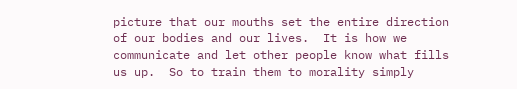picture that our mouths set the entire direction of our bodies and our lives.  It is how we communicate and let other people know what fills us up.  So to train them to morality simply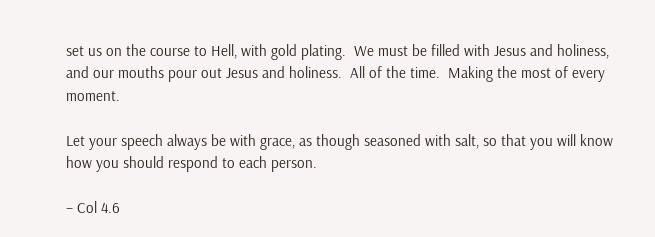set us on the course to Hell, with gold plating.  We must be filled with Jesus and holiness, and our mouths pour out Jesus and holiness.  All of the time.  Making the most of every moment.

Let your speech always be with grace, as though seasoned with salt, so that you will know how you should respond to each person.

– Col 4.6